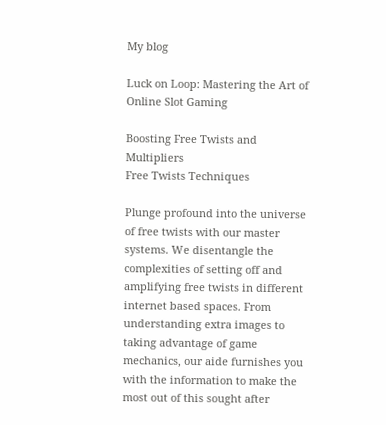My blog

Luck on Loop: Mastering the Art of Online Slot Gaming

Boosting Free Twists and Multipliers
Free Twists Techniques

Plunge profound into the universe of free twists with our master systems. We disentangle the complexities of setting off and amplifying free twists in different internet based spaces. From understanding extra images to taking advantage of game mechanics, our aide furnishes you with the information to make the most out of this sought after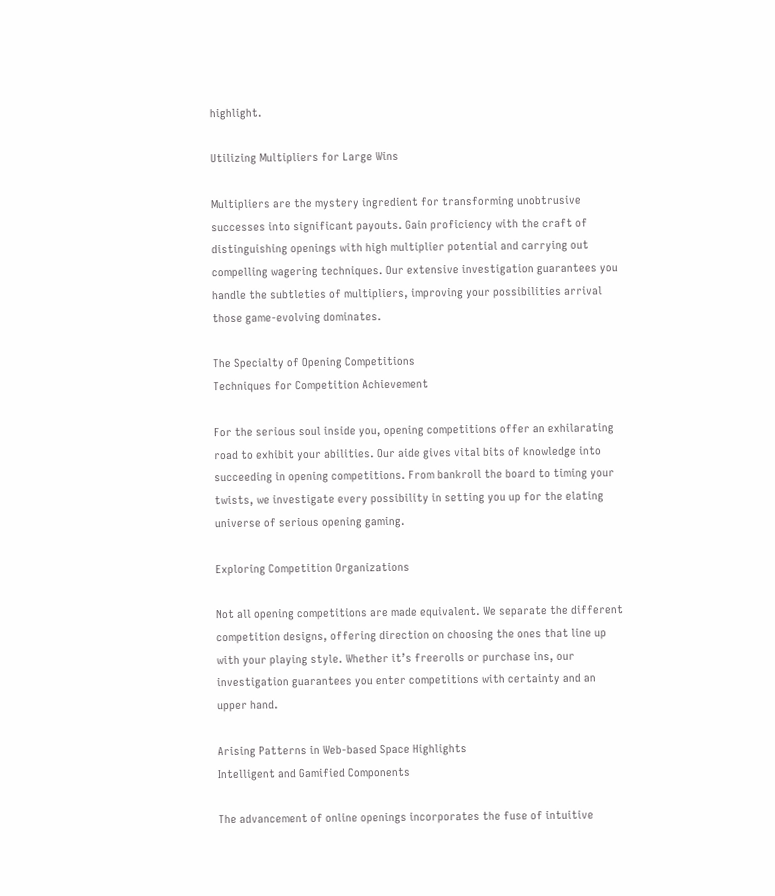highlight.

Utilizing Multipliers for Large Wins

Multipliers are the mystery ingredient for transforming unobtrusive successes into significant payouts. Gain proficiency with the craft of distinguishing openings with high multiplier potential and carrying out compelling wagering techniques. Our extensive investigation guarantees you handle the subtleties of multipliers, improving your possibilities arrival those game-evolving dominates.

The Specialty of Opening Competitions
Techniques for Competition Achievement

For the serious soul inside you, opening competitions offer an exhilarating road to exhibit your abilities. Our aide gives vital bits of knowledge into succeeding in opening competitions. From bankroll the board to timing your twists, we investigate every possibility in setting you up for the elating universe of serious opening gaming.

Exploring Competition Organizations

Not all opening competitions are made equivalent. We separate the different competition designs, offering direction on choosing the ones that line up with your playing style. Whether it’s freerolls or purchase ins, our investigation guarantees you enter competitions with certainty and an upper hand.

Arising Patterns in Web-based Space Highlights
Intelligent and Gamified Components

The advancement of online openings incorporates the fuse of intuitive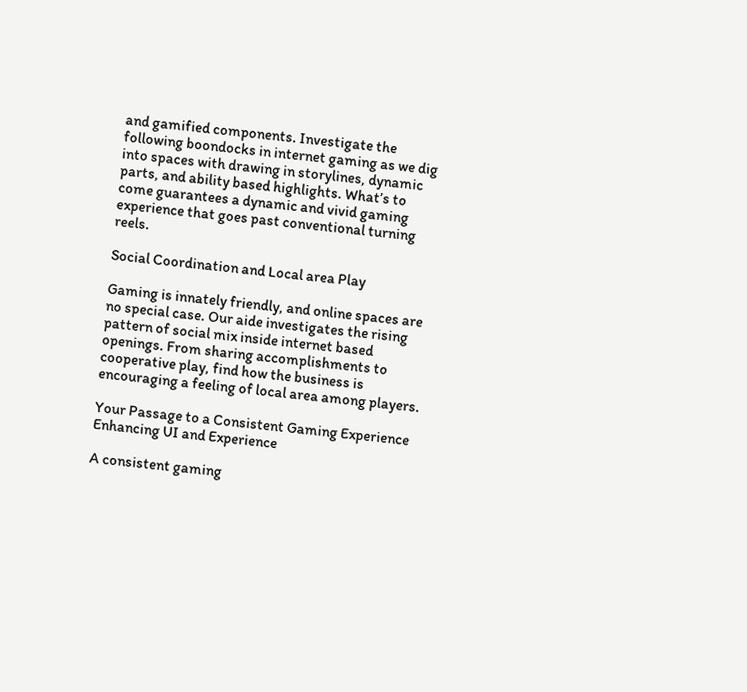and gamified components. Investigate the following boondocks in internet gaming as we dig into spaces with drawing in storylines, dynamic parts, and ability based highlights. What’s to come guarantees a dynamic and vivid gaming experience that goes past conventional turning reels.

Social Coordination and Local area Play

Gaming is innately friendly, and online spaces are no special case. Our aide investigates the rising pattern of social mix inside internet based openings. From sharing accomplishments to cooperative play, find how the business is encouraging a feeling of local area among players.

Your Passage to a Consistent Gaming Experience
Enhancing UI and Experience

A consistent gaming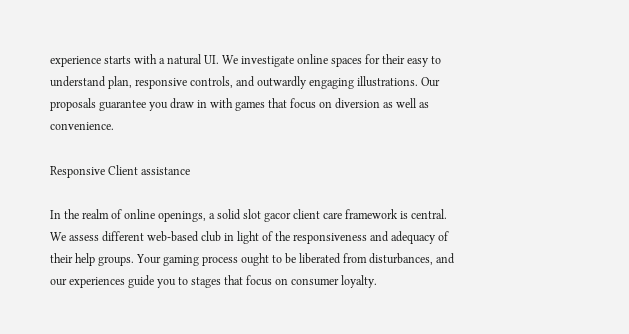experience starts with a natural UI. We investigate online spaces for their easy to understand plan, responsive controls, and outwardly engaging illustrations. Our proposals guarantee you draw in with games that focus on diversion as well as convenience.

Responsive Client assistance

In the realm of online openings, a solid slot gacor client care framework is central. We assess different web-based club in light of the responsiveness and adequacy of their help groups. Your gaming process ought to be liberated from disturbances, and our experiences guide you to stages that focus on consumer loyalty.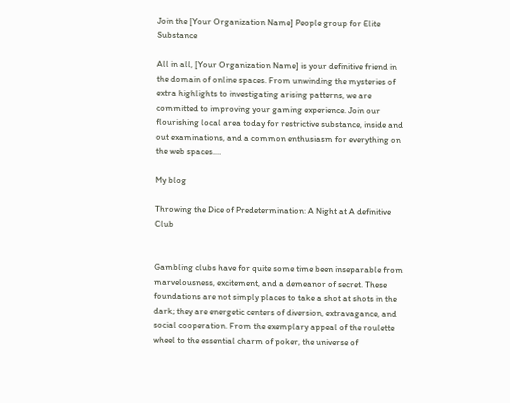Join the [Your Organization Name] People group for Elite Substance

All in all, [Your Organization Name] is your definitive friend in the domain of online spaces. From unwinding the mysteries of extra highlights to investigating arising patterns, we are committed to improving your gaming experience. Join our flourishing local area today for restrictive substance, inside and out examinations, and a common enthusiasm for everything on the web spaces.…

My blog

Throwing the Dice of Predetermination: A Night at A definitive Club


Gambling clubs have for quite some time been inseparable from marvelousness, excitement, and a demeanor of secret. These foundations are not simply places to take a shot at shots in the dark; they are energetic centers of diversion, extravagance, and social cooperation. From the exemplary appeal of the roulette wheel to the essential charm of poker, the universe of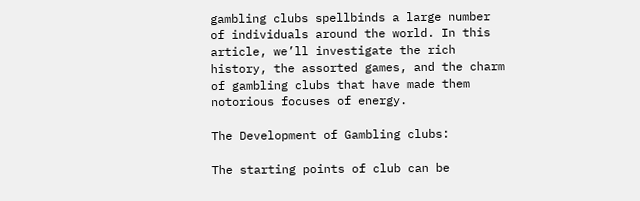gambling clubs spellbinds a large number of individuals around the world. In this article, we’ll investigate the rich history, the assorted games, and the charm of gambling clubs that have made them notorious focuses of energy.

The Development of Gambling clubs:

The starting points of club can be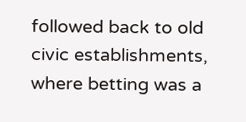followed back to old civic establishments, where betting was a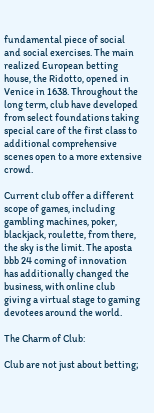fundamental piece of social and social exercises. The main realized European betting house, the Ridotto, opened in Venice in 1638. Throughout the long term, club have developed from select foundations taking special care of the first class to additional comprehensive scenes open to a more extensive crowd.

Current club offer a different scope of games, including gambling machines, poker, blackjack, roulette, from there, the sky is the limit. The aposta bbb 24 coming of innovation has additionally changed the business, with online club giving a virtual stage to gaming devotees around the world.

The Charm of Club:

Club are not just about betting;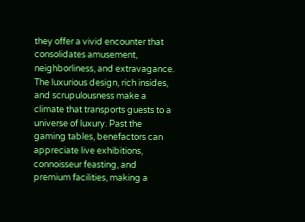they offer a vivid encounter that consolidates amusement, neighborliness, and extravagance. The luxurious design, rich insides, and scrupulousness make a climate that transports guests to a universe of luxury. Past the gaming tables, benefactors can appreciate live exhibitions, connoisseur feasting, and premium facilities, making a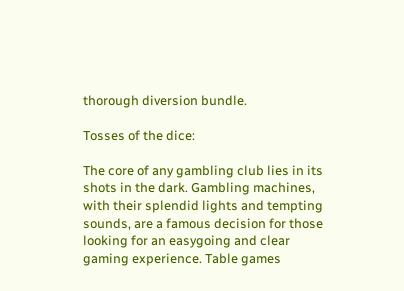thorough diversion bundle.

Tosses of the dice:

The core of any gambling club lies in its shots in the dark. Gambling machines, with their splendid lights and tempting sounds, are a famous decision for those looking for an easygoing and clear gaming experience. Table games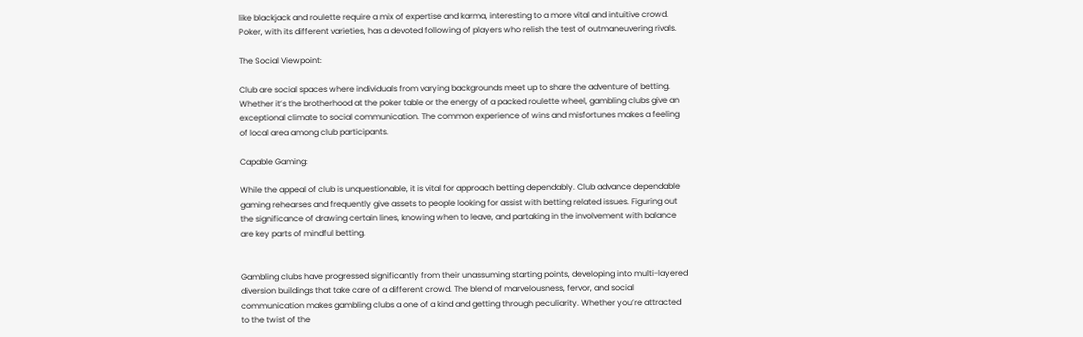like blackjack and roulette require a mix of expertise and karma, interesting to a more vital and intuitive crowd. Poker, with its different varieties, has a devoted following of players who relish the test of outmaneuvering rivals.

The Social Viewpoint:

Club are social spaces where individuals from varying backgrounds meet up to share the adventure of betting. Whether it’s the brotherhood at the poker table or the energy of a packed roulette wheel, gambling clubs give an exceptional climate to social communication. The common experience of wins and misfortunes makes a feeling of local area among club participants.

Capable Gaming:

While the appeal of club is unquestionable, it is vital for approach betting dependably. Club advance dependable gaming rehearses and frequently give assets to people looking for assist with betting related issues. Figuring out the significance of drawing certain lines, knowing when to leave, and partaking in the involvement with balance are key parts of mindful betting.


Gambling clubs have progressed significantly from their unassuming starting points, developing into multi-layered diversion buildings that take care of a different crowd. The blend of marvelousness, fervor, and social communication makes gambling clubs a one of a kind and getting through peculiarity. Whether you’re attracted to the twist of the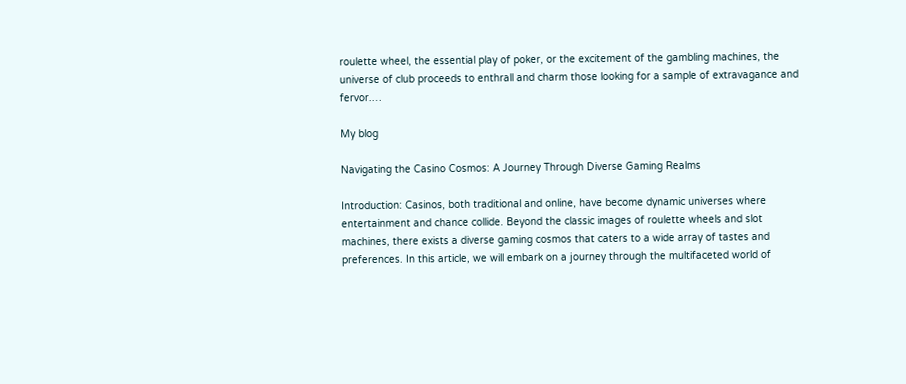roulette wheel, the essential play of poker, or the excitement of the gambling machines, the universe of club proceeds to enthrall and charm those looking for a sample of extravagance and fervor.…

My blog

Navigating the Casino Cosmos: A Journey Through Diverse Gaming Realms

Introduction: Casinos, both traditional and online, have become dynamic universes where entertainment and chance collide. Beyond the classic images of roulette wheels and slot machines, there exists a diverse gaming cosmos that caters to a wide array of tastes and preferences. In this article, we will embark on a journey through the multifaceted world of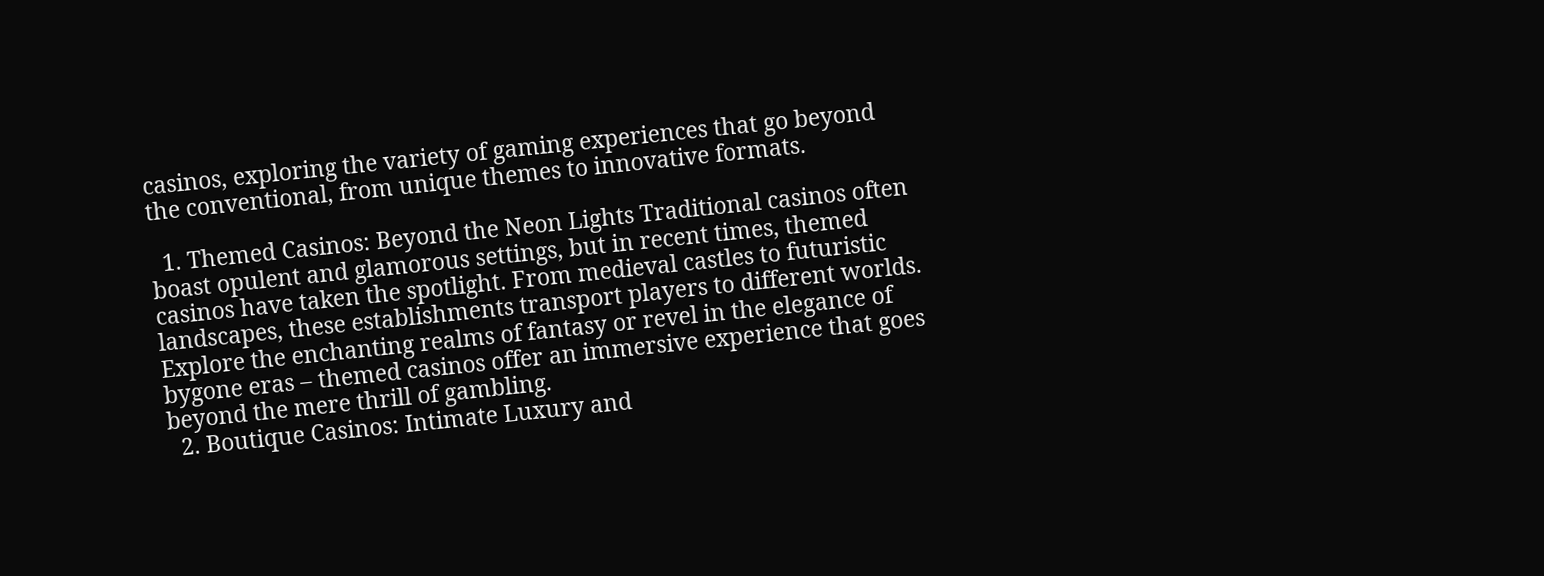casinos, exploring the variety of gaming experiences that go beyond the conventional, from unique themes to innovative formats.

  1. Themed Casinos: Beyond the Neon Lights Traditional casinos often boast opulent and glamorous settings, but in recent times, themed casinos have taken the spotlight. From medieval castles to futuristic landscapes, these establishments transport players to different worlds. Explore the enchanting realms of fantasy or revel in the elegance of bygone eras – themed casinos offer an immersive experience that goes beyond the mere thrill of gambling.
  2. Boutique Casinos: Intimate Luxury and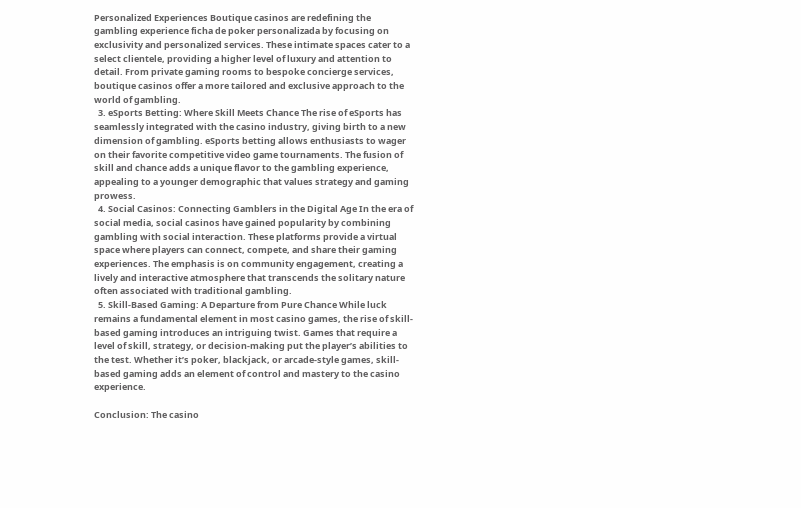Personalized Experiences Boutique casinos are redefining the gambling experience ficha de poker personalizada by focusing on exclusivity and personalized services. These intimate spaces cater to a select clientele, providing a higher level of luxury and attention to detail. From private gaming rooms to bespoke concierge services, boutique casinos offer a more tailored and exclusive approach to the world of gambling.
  3. eSports Betting: Where Skill Meets Chance The rise of eSports has seamlessly integrated with the casino industry, giving birth to a new dimension of gambling. eSports betting allows enthusiasts to wager on their favorite competitive video game tournaments. The fusion of skill and chance adds a unique flavor to the gambling experience, appealing to a younger demographic that values strategy and gaming prowess.
  4. Social Casinos: Connecting Gamblers in the Digital Age In the era of social media, social casinos have gained popularity by combining gambling with social interaction. These platforms provide a virtual space where players can connect, compete, and share their gaming experiences. The emphasis is on community engagement, creating a lively and interactive atmosphere that transcends the solitary nature often associated with traditional gambling.
  5. Skill-Based Gaming: A Departure from Pure Chance While luck remains a fundamental element in most casino games, the rise of skill-based gaming introduces an intriguing twist. Games that require a level of skill, strategy, or decision-making put the player’s abilities to the test. Whether it’s poker, blackjack, or arcade-style games, skill-based gaming adds an element of control and mastery to the casino experience.

Conclusion: The casino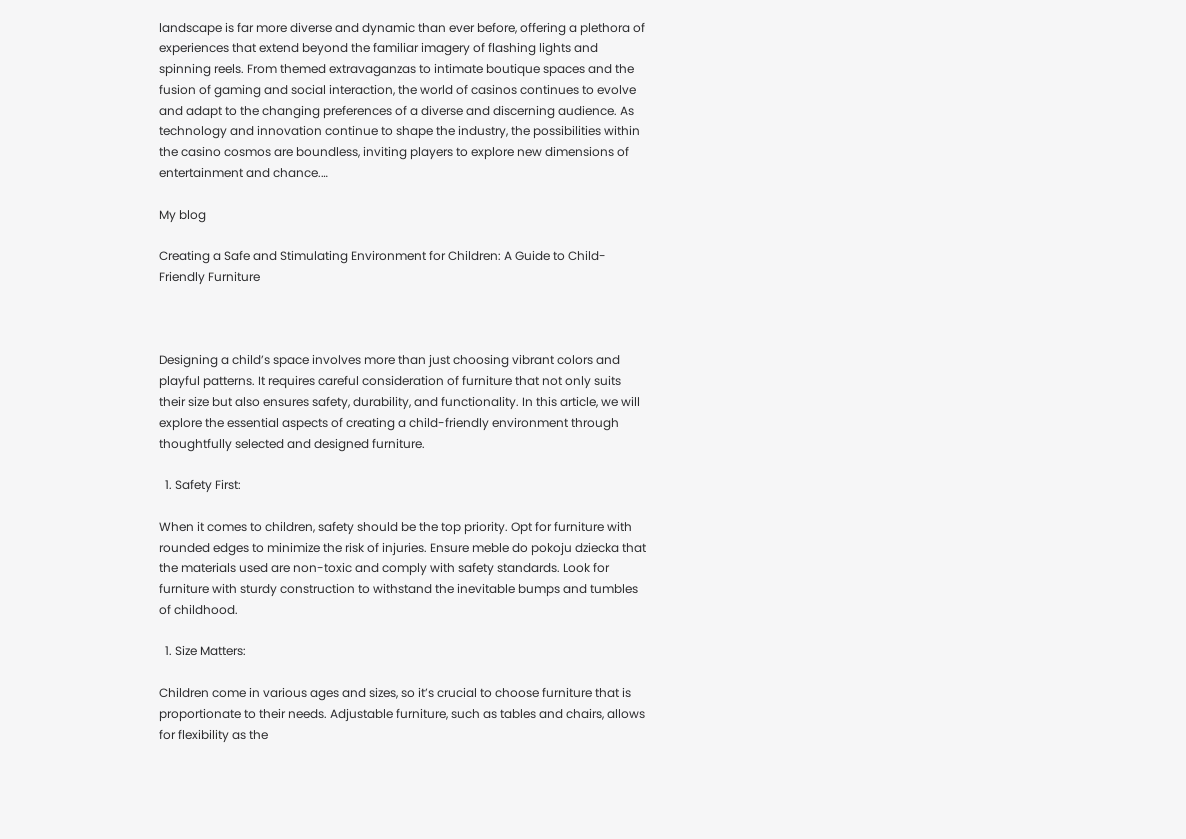landscape is far more diverse and dynamic than ever before, offering a plethora of experiences that extend beyond the familiar imagery of flashing lights and spinning reels. From themed extravaganzas to intimate boutique spaces and the fusion of gaming and social interaction, the world of casinos continues to evolve and adapt to the changing preferences of a diverse and discerning audience. As technology and innovation continue to shape the industry, the possibilities within the casino cosmos are boundless, inviting players to explore new dimensions of entertainment and chance.…

My blog

Creating a Safe and Stimulating Environment for Children: A Guide to Child-Friendly Furniture



Designing a child’s space involves more than just choosing vibrant colors and playful patterns. It requires careful consideration of furniture that not only suits their size but also ensures safety, durability, and functionality. In this article, we will explore the essential aspects of creating a child-friendly environment through thoughtfully selected and designed furniture.

  1. Safety First:

When it comes to children, safety should be the top priority. Opt for furniture with rounded edges to minimize the risk of injuries. Ensure meble do pokoju dziecka that the materials used are non-toxic and comply with safety standards. Look for furniture with sturdy construction to withstand the inevitable bumps and tumbles of childhood.

  1. Size Matters:

Children come in various ages and sizes, so it’s crucial to choose furniture that is proportionate to their needs. Adjustable furniture, such as tables and chairs, allows for flexibility as the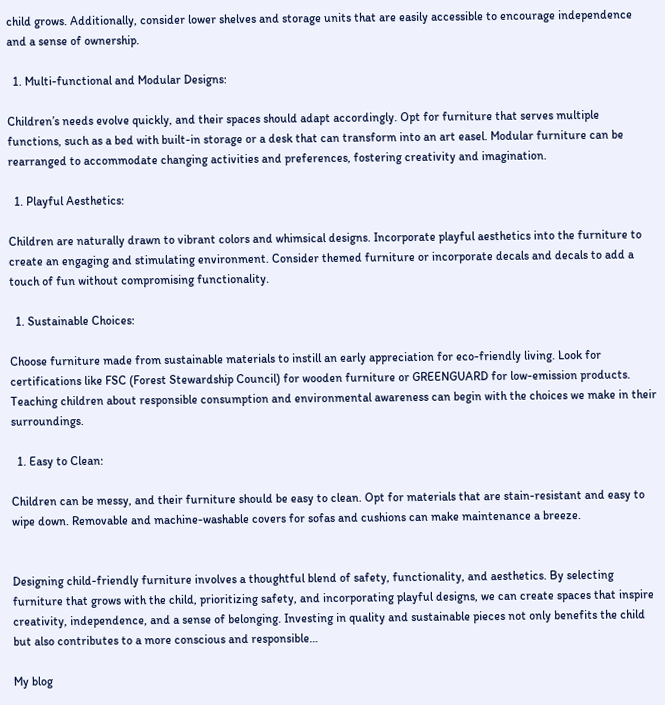child grows. Additionally, consider lower shelves and storage units that are easily accessible to encourage independence and a sense of ownership.

  1. Multi-functional and Modular Designs:

Children’s needs evolve quickly, and their spaces should adapt accordingly. Opt for furniture that serves multiple functions, such as a bed with built-in storage or a desk that can transform into an art easel. Modular furniture can be rearranged to accommodate changing activities and preferences, fostering creativity and imagination.

  1. Playful Aesthetics:

Children are naturally drawn to vibrant colors and whimsical designs. Incorporate playful aesthetics into the furniture to create an engaging and stimulating environment. Consider themed furniture or incorporate decals and decals to add a touch of fun without compromising functionality.

  1. Sustainable Choices:

Choose furniture made from sustainable materials to instill an early appreciation for eco-friendly living. Look for certifications like FSC (Forest Stewardship Council) for wooden furniture or GREENGUARD for low-emission products. Teaching children about responsible consumption and environmental awareness can begin with the choices we make in their surroundings.

  1. Easy to Clean:

Children can be messy, and their furniture should be easy to clean. Opt for materials that are stain-resistant and easy to wipe down. Removable and machine-washable covers for sofas and cushions can make maintenance a breeze.


Designing child-friendly furniture involves a thoughtful blend of safety, functionality, and aesthetics. By selecting furniture that grows with the child, prioritizing safety, and incorporating playful designs, we can create spaces that inspire creativity, independence, and a sense of belonging. Investing in quality and sustainable pieces not only benefits the child but also contributes to a more conscious and responsible…

My blog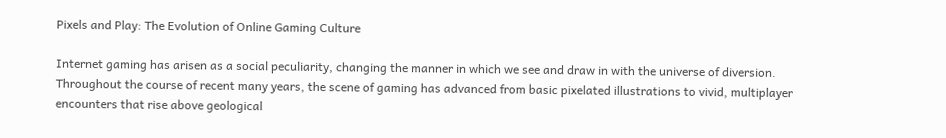Pixels and Play: The Evolution of Online Gaming Culture

Internet gaming has arisen as a social peculiarity, changing the manner in which we see and draw in with the universe of diversion. Throughout the course of recent many years, the scene of gaming has advanced from basic pixelated illustrations to vivid, multiplayer encounters that rise above geological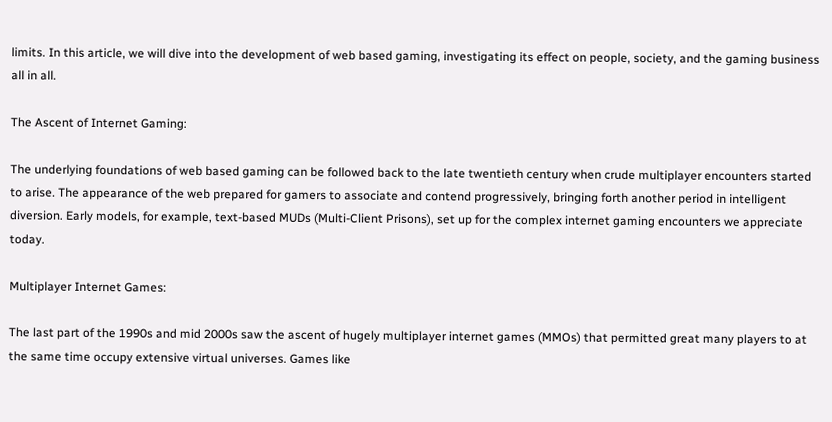limits. In this article, we will dive into the development of web based gaming, investigating its effect on people, society, and the gaming business all in all.

The Ascent of Internet Gaming:

The underlying foundations of web based gaming can be followed back to the late twentieth century when crude multiplayer encounters started to arise. The appearance of the web prepared for gamers to associate and contend progressively, bringing forth another period in intelligent diversion. Early models, for example, text-based MUDs (Multi-Client Prisons), set up for the complex internet gaming encounters we appreciate today.

Multiplayer Internet Games:

The last part of the 1990s and mid 2000s saw the ascent of hugely multiplayer internet games (MMOs) that permitted great many players to at the same time occupy extensive virtual universes. Games like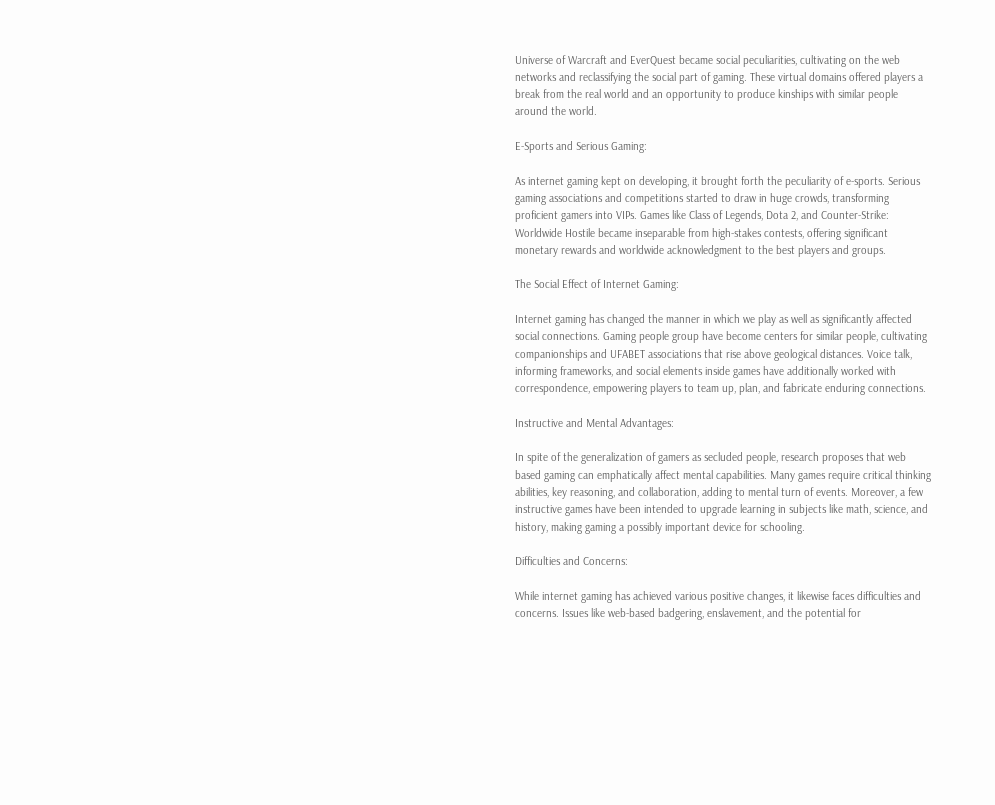Universe of Warcraft and EverQuest became social peculiarities, cultivating on the web networks and reclassifying the social part of gaming. These virtual domains offered players a break from the real world and an opportunity to produce kinships with similar people around the world.

E-Sports and Serious Gaming:

As internet gaming kept on developing, it brought forth the peculiarity of e-sports. Serious gaming associations and competitions started to draw in huge crowds, transforming proficient gamers into VIPs. Games like Class of Legends, Dota 2, and Counter-Strike: Worldwide Hostile became inseparable from high-stakes contests, offering significant monetary rewards and worldwide acknowledgment to the best players and groups.

The Social Effect of Internet Gaming:

Internet gaming has changed the manner in which we play as well as significantly affected social connections. Gaming people group have become centers for similar people, cultivating companionships and UFABET associations that rise above geological distances. Voice talk, informing frameworks, and social elements inside games have additionally worked with correspondence, empowering players to team up, plan, and fabricate enduring connections.

Instructive and Mental Advantages:

In spite of the generalization of gamers as secluded people, research proposes that web based gaming can emphatically affect mental capabilities. Many games require critical thinking abilities, key reasoning, and collaboration, adding to mental turn of events. Moreover, a few instructive games have been intended to upgrade learning in subjects like math, science, and history, making gaming a possibly important device for schooling.

Difficulties and Concerns:

While internet gaming has achieved various positive changes, it likewise faces difficulties and concerns. Issues like web-based badgering, enslavement, and the potential for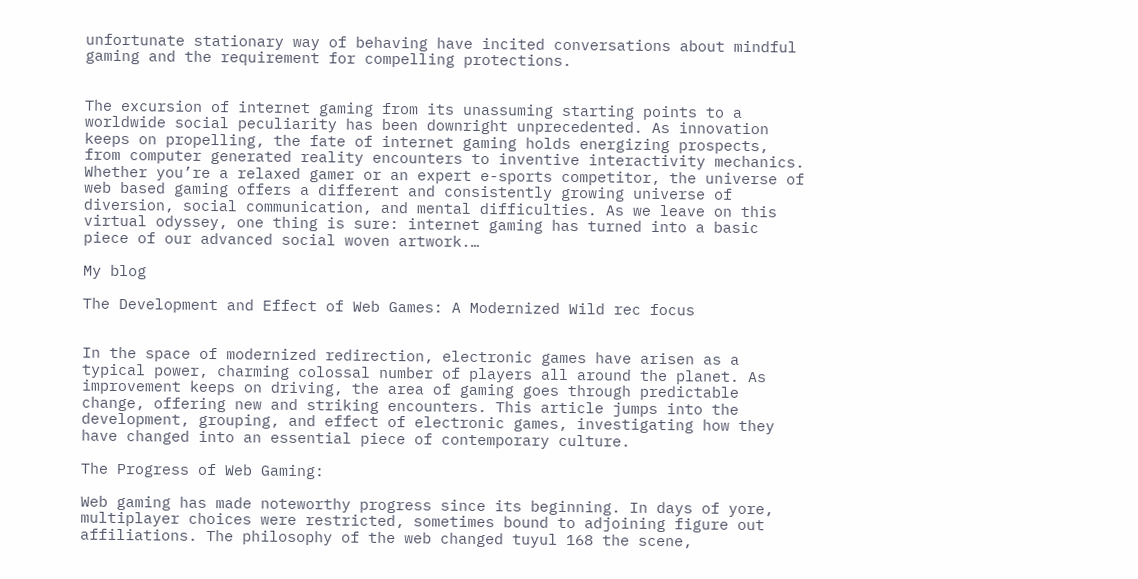unfortunate stationary way of behaving have incited conversations about mindful gaming and the requirement for compelling protections.


The excursion of internet gaming from its unassuming starting points to a worldwide social peculiarity has been downright unprecedented. As innovation keeps on propelling, the fate of internet gaming holds energizing prospects, from computer generated reality encounters to inventive interactivity mechanics. Whether you’re a relaxed gamer or an expert e-sports competitor, the universe of web based gaming offers a different and consistently growing universe of diversion, social communication, and mental difficulties. As we leave on this virtual odyssey, one thing is sure: internet gaming has turned into a basic piece of our advanced social woven artwork.…

My blog

The Development and Effect of Web Games: A Modernized Wild rec focus


In the space of modernized redirection, electronic games have arisen as a typical power, charming colossal number of players all around the planet. As improvement keeps on driving, the area of gaming goes through predictable change, offering new and striking encounters. This article jumps into the development, grouping, and effect of electronic games, investigating how they have changed into an essential piece of contemporary culture.

The Progress of Web Gaming:

Web gaming has made noteworthy progress since its beginning. In days of yore, multiplayer choices were restricted, sometimes bound to adjoining figure out affiliations. The philosophy of the web changed tuyul 168 the scene,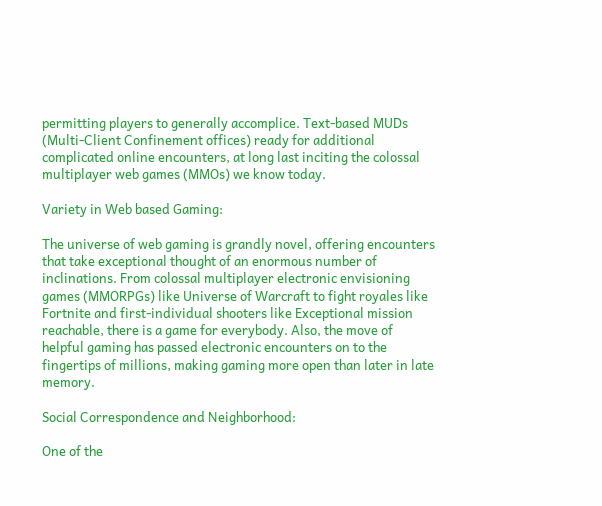permitting players to generally accomplice. Text-based MUDs (Multi-Client Confinement offices) ready for additional complicated online encounters, at long last inciting the colossal multiplayer web games (MMOs) we know today.

Variety in Web based Gaming:

The universe of web gaming is grandly novel, offering encounters that take exceptional thought of an enormous number of inclinations. From colossal multiplayer electronic envisioning games (MMORPGs) like Universe of Warcraft to fight royales like Fortnite and first-individual shooters like Exceptional mission reachable, there is a game for everybody. Also, the move of helpful gaming has passed electronic encounters on to the fingertips of millions, making gaming more open than later in late memory.

Social Correspondence and Neighborhood:

One of the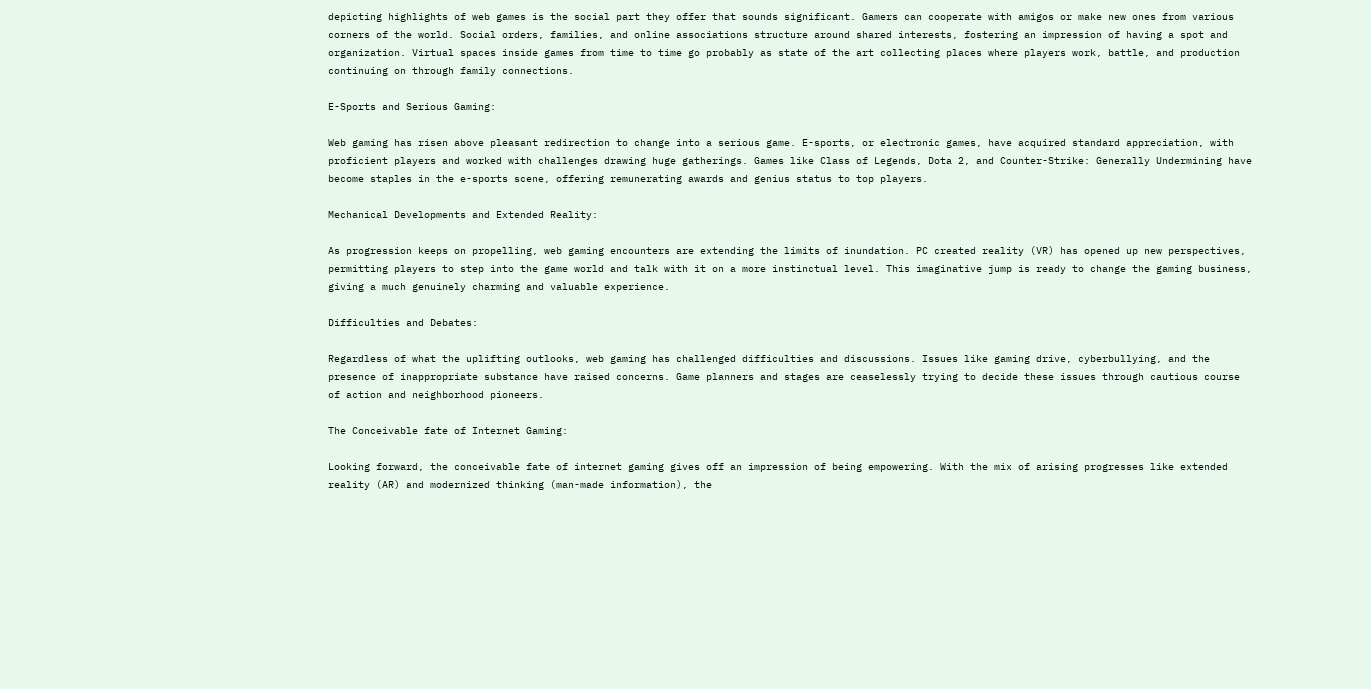depicting highlights of web games is the social part they offer that sounds significant. Gamers can cooperate with amigos or make new ones from various corners of the world. Social orders, families, and online associations structure around shared interests, fostering an impression of having a spot and organization. Virtual spaces inside games from time to time go probably as state of the art collecting places where players work, battle, and production continuing on through family connections.

E-Sports and Serious Gaming:

Web gaming has risen above pleasant redirection to change into a serious game. E-sports, or electronic games, have acquired standard appreciation, with proficient players and worked with challenges drawing huge gatherings. Games like Class of Legends, Dota 2, and Counter-Strike: Generally Undermining have become staples in the e-sports scene, offering remunerating awards and genius status to top players.

Mechanical Developments and Extended Reality:

As progression keeps on propelling, web gaming encounters are extending the limits of inundation. PC created reality (VR) has opened up new perspectives, permitting players to step into the game world and talk with it on a more instinctual level. This imaginative jump is ready to change the gaming business, giving a much genuinely charming and valuable experience.

Difficulties and Debates:

Regardless of what the uplifting outlooks, web gaming has challenged difficulties and discussions. Issues like gaming drive, cyberbullying, and the presence of inappropriate substance have raised concerns. Game planners and stages are ceaselessly trying to decide these issues through cautious course of action and neighborhood pioneers.

The Conceivable fate of Internet Gaming:

Looking forward, the conceivable fate of internet gaming gives off an impression of being empowering. With the mix of arising progresses like extended reality (AR) and modernized thinking (man-made information), the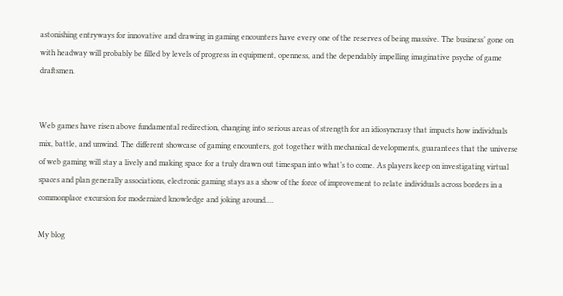astonishing entryways for innovative and drawing in gaming encounters have every one of the reserves of being massive. The business’ gone on with headway will probably be filled by levels of progress in equipment, openness, and the dependably impelling imaginative psyche of game draftsmen.


Web games have risen above fundamental redirection, changing into serious areas of strength for an idiosyncrasy that impacts how individuals mix, battle, and unwind. The different showcase of gaming encounters, got together with mechanical developments, guarantees that the universe of web gaming will stay a lively and making space for a truly drawn out timespan into what’s to come. As players keep on investigating virtual spaces and plan generally associations, electronic gaming stays as a show of the force of improvement to relate individuals across borders in a commonplace excursion for modernized knowledge and joking around.…

My blog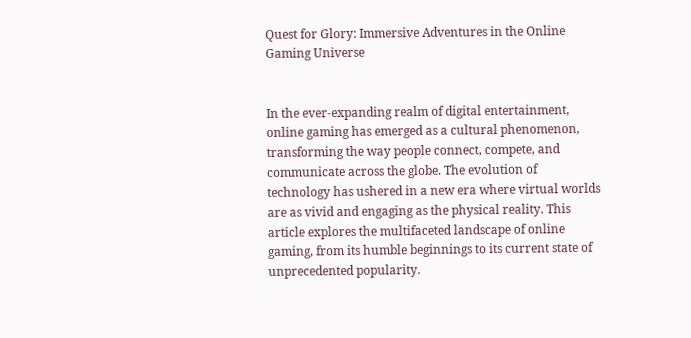Quest for Glory: Immersive Adventures in the Online Gaming Universe


In the ever-expanding realm of digital entertainment, online gaming has emerged as a cultural phenomenon, transforming the way people connect, compete, and communicate across the globe. The evolution of technology has ushered in a new era where virtual worlds are as vivid and engaging as the physical reality. This article explores the multifaceted landscape of online gaming, from its humble beginnings to its current state of unprecedented popularity.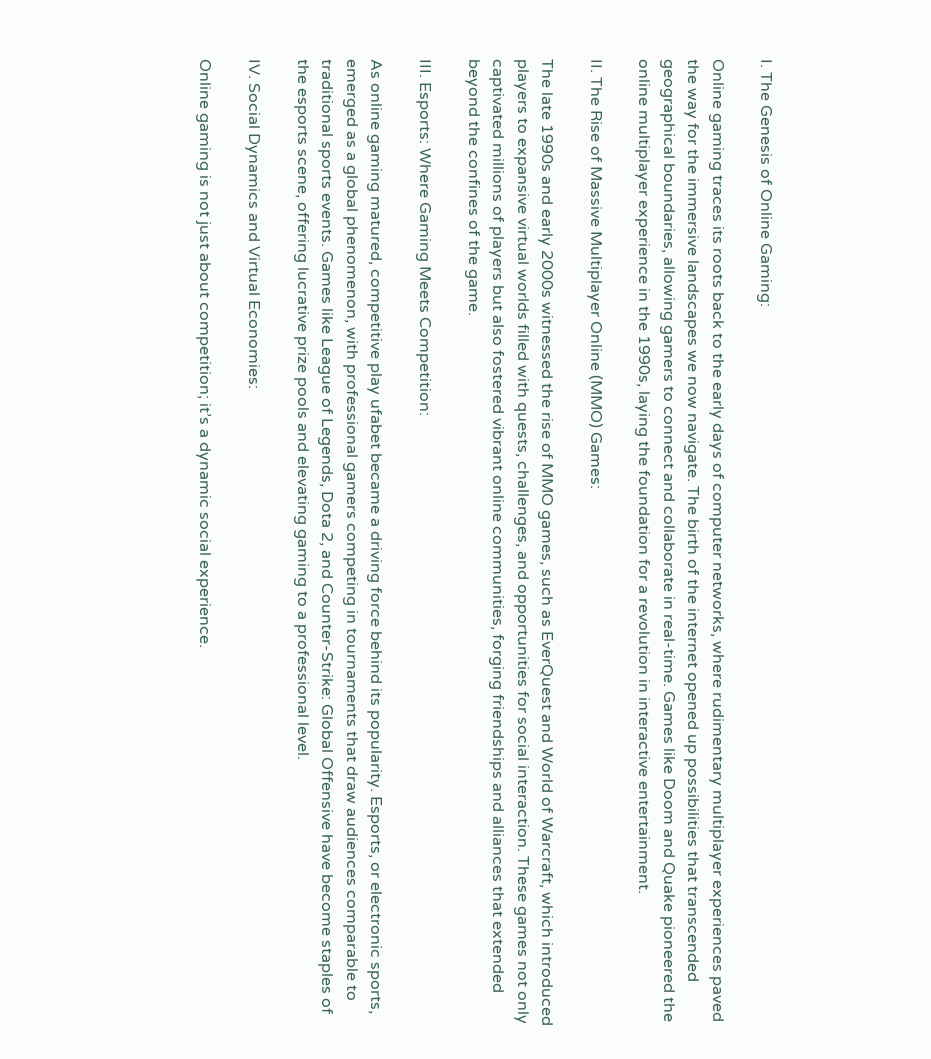I. The Genesis of Online Gaming:

Online gaming traces its roots back to the early days of computer networks, where rudimentary multiplayer experiences paved the way for the immersive landscapes we now navigate. The birth of the internet opened up possibilities that transcended geographical boundaries, allowing gamers to connect and collaborate in real-time. Games like Doom and Quake pioneered the online multiplayer experience in the 1990s, laying the foundation for a revolution in interactive entertainment.

II. The Rise of Massive Multiplayer Online (MMO) Games:

The late 1990s and early 2000s witnessed the rise of MMO games, such as EverQuest and World of Warcraft, which introduced players to expansive virtual worlds filled with quests, challenges, and opportunities for social interaction. These games not only captivated millions of players but also fostered vibrant online communities, forging friendships and alliances that extended beyond the confines of the game.

III. Esports: Where Gaming Meets Competition:

As online gaming matured, competitive play ufabet became a driving force behind its popularity. Esports, or electronic sports, emerged as a global phenomenon, with professional gamers competing in tournaments that draw audiences comparable to traditional sports events. Games like League of Legends, Dota 2, and Counter-Strike: Global Offensive have become staples of the esports scene, offering lucrative prize pools and elevating gaming to a professional level.

IV. Social Dynamics and Virtual Economies:

Online gaming is not just about competition; it’s a dynamic social experience.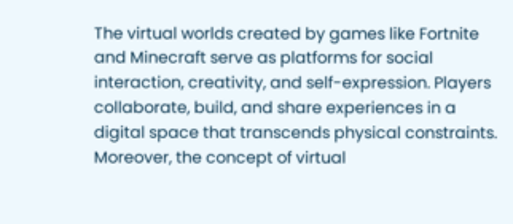The virtual worlds created by games like Fortnite and Minecraft serve as platforms for social interaction, creativity, and self-expression. Players collaborate, build, and share experiences in a digital space that transcends physical constraints. Moreover, the concept of virtual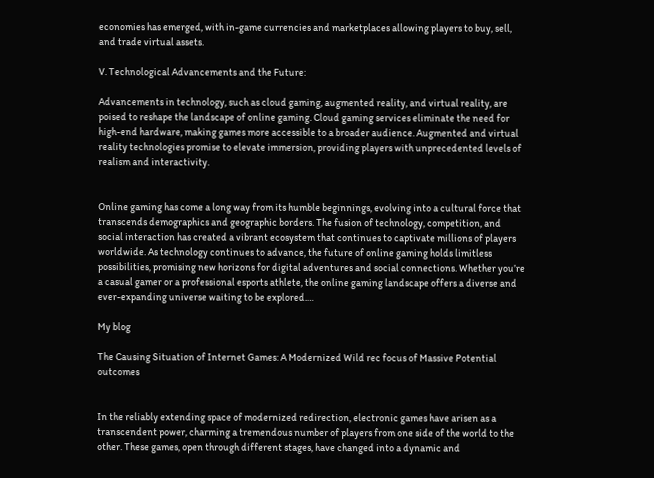economies has emerged, with in-game currencies and marketplaces allowing players to buy, sell, and trade virtual assets.

V. Technological Advancements and the Future:

Advancements in technology, such as cloud gaming, augmented reality, and virtual reality, are poised to reshape the landscape of online gaming. Cloud gaming services eliminate the need for high-end hardware, making games more accessible to a broader audience. Augmented and virtual reality technologies promise to elevate immersion, providing players with unprecedented levels of realism and interactivity.


Online gaming has come a long way from its humble beginnings, evolving into a cultural force that transcends demographics and geographic borders. The fusion of technology, competition, and social interaction has created a vibrant ecosystem that continues to captivate millions of players worldwide. As technology continues to advance, the future of online gaming holds limitless possibilities, promising new horizons for digital adventures and social connections. Whether you’re a casual gamer or a professional esports athlete, the online gaming landscape offers a diverse and ever-expanding universe waiting to be explored.…

My blog

The Causing Situation of Internet Games: A Modernized Wild rec focus of Massive Potential outcomes


In the reliably extending space of modernized redirection, electronic games have arisen as a transcendent power, charming a tremendous number of players from one side of the world to the other. These games, open through different stages, have changed into a dynamic and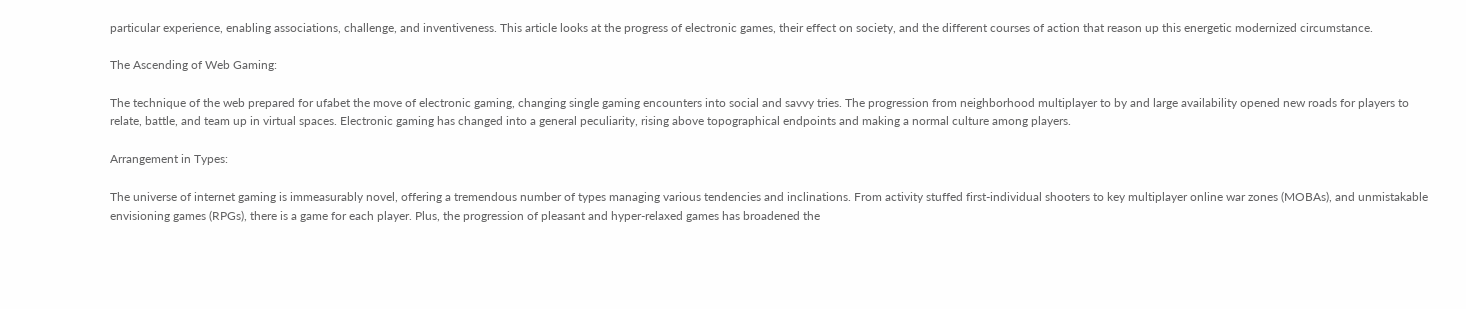particular experience, enabling associations, challenge, and inventiveness. This article looks at the progress of electronic games, their effect on society, and the different courses of action that reason up this energetic modernized circumstance.

The Ascending of Web Gaming:

The technique of the web prepared for ufabet the move of electronic gaming, changing single gaming encounters into social and savvy tries. The progression from neighborhood multiplayer to by and large availability opened new roads for players to relate, battle, and team up in virtual spaces. Electronic gaming has changed into a general peculiarity, rising above topographical endpoints and making a normal culture among players.

Arrangement in Types:

The universe of internet gaming is immeasurably novel, offering a tremendous number of types managing various tendencies and inclinations. From activity stuffed first-individual shooters to key multiplayer online war zones (MOBAs), and unmistakable envisioning games (RPGs), there is a game for each player. Plus, the progression of pleasant and hyper-relaxed games has broadened the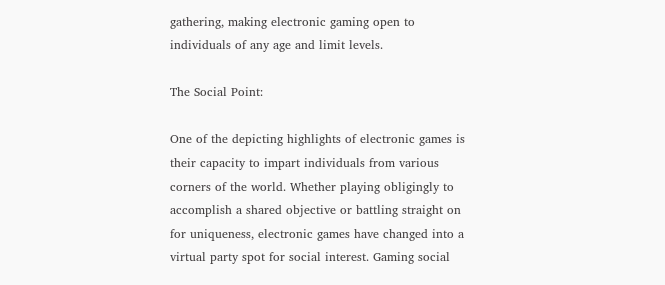gathering, making electronic gaming open to individuals of any age and limit levels.

The Social Point:

One of the depicting highlights of electronic games is their capacity to impart individuals from various corners of the world. Whether playing obligingly to accomplish a shared objective or battling straight on for uniqueness, electronic games have changed into a virtual party spot for social interest. Gaming social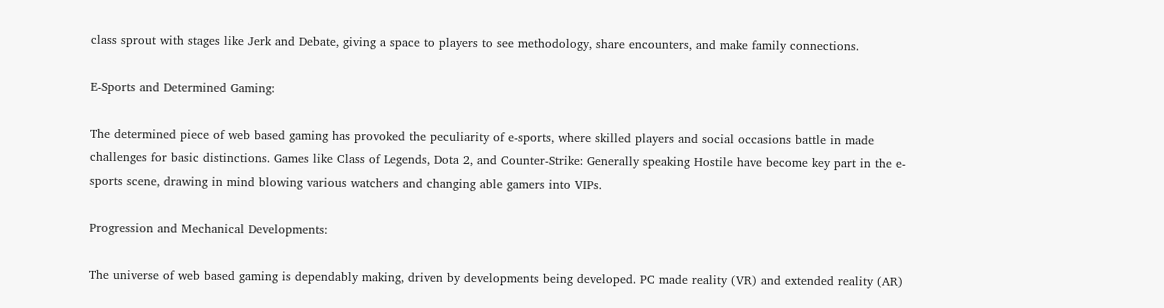class sprout with stages like Jerk and Debate, giving a space to players to see methodology, share encounters, and make family connections.

E-Sports and Determined Gaming:

The determined piece of web based gaming has provoked the peculiarity of e-sports, where skilled players and social occasions battle in made challenges for basic distinctions. Games like Class of Legends, Dota 2, and Counter-Strike: Generally speaking Hostile have become key part in the e-sports scene, drawing in mind blowing various watchers and changing able gamers into VIPs.

Progression and Mechanical Developments:

The universe of web based gaming is dependably making, driven by developments being developed. PC made reality (VR) and extended reality (AR)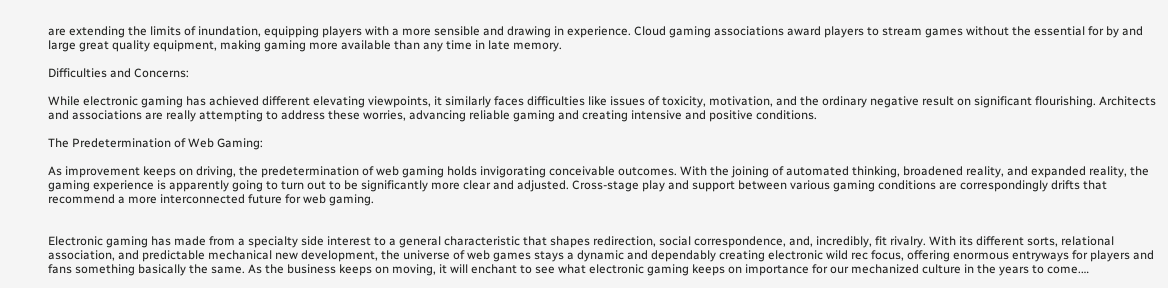are extending the limits of inundation, equipping players with a more sensible and drawing in experience. Cloud gaming associations award players to stream games without the essential for by and large great quality equipment, making gaming more available than any time in late memory.

Difficulties and Concerns:

While electronic gaming has achieved different elevating viewpoints, it similarly faces difficulties like issues of toxicity, motivation, and the ordinary negative result on significant flourishing. Architects and associations are really attempting to address these worries, advancing reliable gaming and creating intensive and positive conditions.

The Predetermination of Web Gaming:

As improvement keeps on driving, the predetermination of web gaming holds invigorating conceivable outcomes. With the joining of automated thinking, broadened reality, and expanded reality, the gaming experience is apparently going to turn out to be significantly more clear and adjusted. Cross-stage play and support between various gaming conditions are correspondingly drifts that recommend a more interconnected future for web gaming.


Electronic gaming has made from a specialty side interest to a general characteristic that shapes redirection, social correspondence, and, incredibly, fit rivalry. With its different sorts, relational association, and predictable mechanical new development, the universe of web games stays a dynamic and dependably creating electronic wild rec focus, offering enormous entryways for players and fans something basically the same. As the business keeps on moving, it will enchant to see what electronic gaming keeps on importance for our mechanized culture in the years to come.…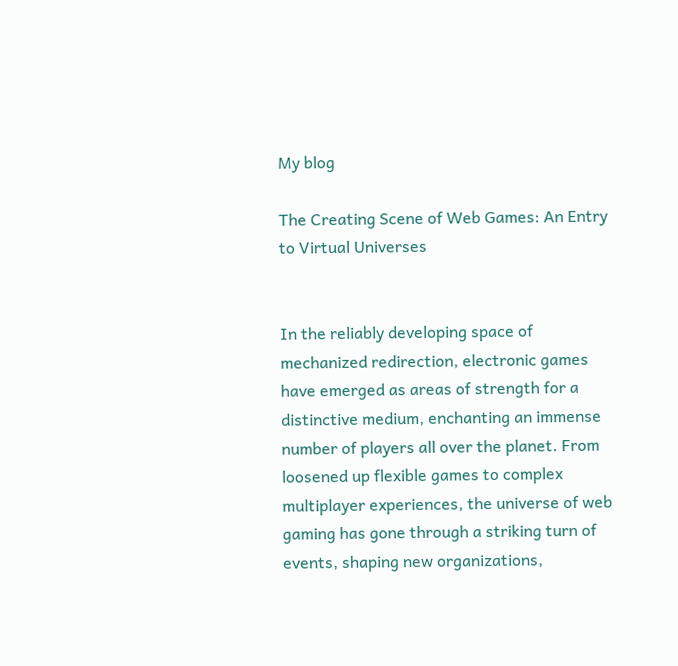My blog

The Creating Scene of Web Games: An Entry to Virtual Universes


In the reliably developing space of mechanized redirection, electronic games have emerged as areas of strength for a distinctive medium, enchanting an immense number of players all over the planet. From loosened up flexible games to complex multiplayer experiences, the universe of web gaming has gone through a striking turn of events, shaping new organizations,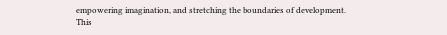empowering imagination, and stretching the boundaries of development. This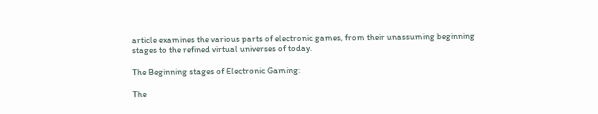article examines the various parts of electronic games, from their unassuming beginning stages to the refined virtual universes of today.

The Beginning stages of Electronic Gaming:

The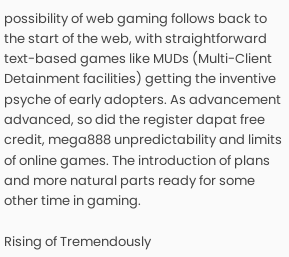possibility of web gaming follows back to the start of the web, with straightforward text-based games like MUDs (Multi-Client Detainment facilities) getting the inventive psyche of early adopters. As advancement advanced, so did the register dapat free credit, mega888 unpredictability and limits of online games. The introduction of plans and more natural parts ready for some other time in gaming.

Rising of Tremendously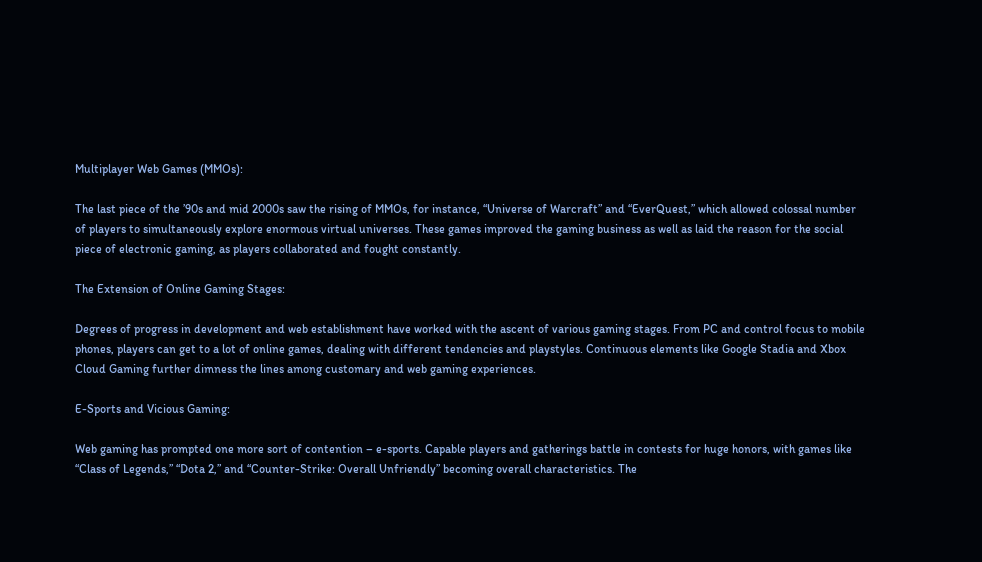Multiplayer Web Games (MMOs):

The last piece of the ’90s and mid 2000s saw the rising of MMOs, for instance, “Universe of Warcraft” and “EverQuest,” which allowed colossal number of players to simultaneously explore enormous virtual universes. These games improved the gaming business as well as laid the reason for the social piece of electronic gaming, as players collaborated and fought constantly.

The Extension of Online Gaming Stages:

Degrees of progress in development and web establishment have worked with the ascent of various gaming stages. From PC and control focus to mobile phones, players can get to a lot of online games, dealing with different tendencies and playstyles. Continuous elements like Google Stadia and Xbox Cloud Gaming further dimness the lines among customary and web gaming experiences.

E-Sports and Vicious Gaming:

Web gaming has prompted one more sort of contention – e-sports. Capable players and gatherings battle in contests for huge honors, with games like “Class of Legends,” “Dota 2,” and “Counter-Strike: Overall Unfriendly” becoming overall characteristics. The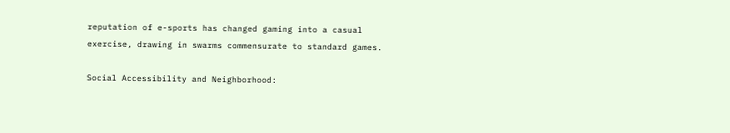reputation of e-sports has changed gaming into a casual exercise, drawing in swarms commensurate to standard games.

Social Accessibility and Neighborhood: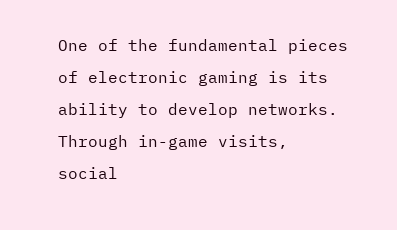One of the fundamental pieces of electronic gaming is its ability to develop networks. Through in-game visits, social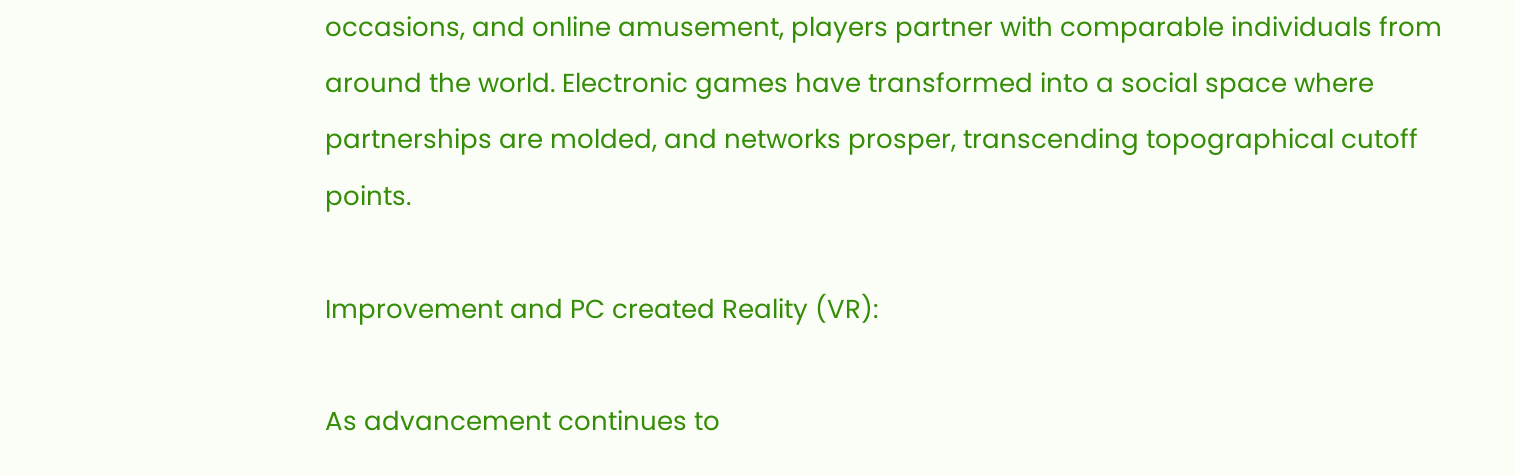occasions, and online amusement, players partner with comparable individuals from around the world. Electronic games have transformed into a social space where partnerships are molded, and networks prosper, transcending topographical cutoff points.

Improvement and PC created Reality (VR):

As advancement continues to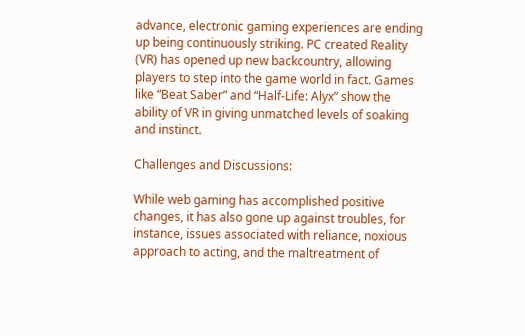advance, electronic gaming experiences are ending up being continuously striking. PC created Reality (VR) has opened up new backcountry, allowing players to step into the game world in fact. Games like “Beat Saber” and “Half-Life: Alyx” show the ability of VR in giving unmatched levels of soaking and instinct.

Challenges and Discussions:

While web gaming has accomplished positive changes, it has also gone up against troubles, for instance, issues associated with reliance, noxious approach to acting, and the maltreatment of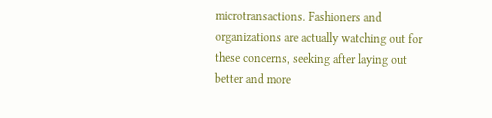microtransactions. Fashioners and organizations are actually watching out for these concerns, seeking after laying out better and more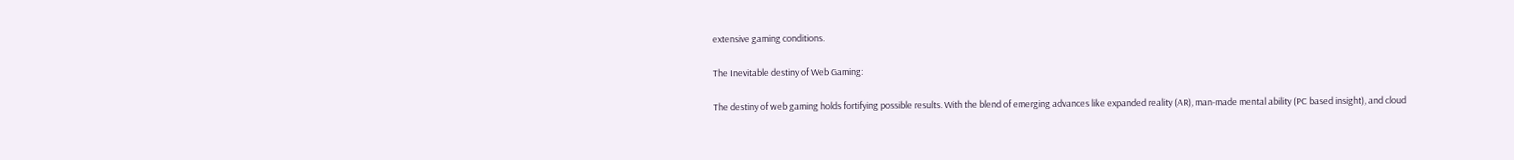extensive gaming conditions.

The Inevitable destiny of Web Gaming:

The destiny of web gaming holds fortifying possible results. With the blend of emerging advances like expanded reality (AR), man-made mental ability (PC based insight), and cloud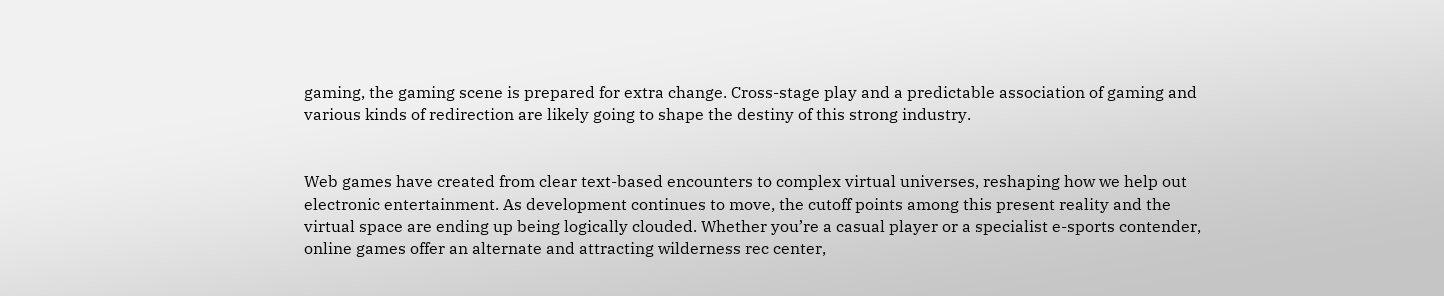gaming, the gaming scene is prepared for extra change. Cross-stage play and a predictable association of gaming and various kinds of redirection are likely going to shape the destiny of this strong industry.


Web games have created from clear text-based encounters to complex virtual universes, reshaping how we help out electronic entertainment. As development continues to move, the cutoff points among this present reality and the virtual space are ending up being logically clouded. Whether you’re a casual player or a specialist e-sports contender, online games offer an alternate and attracting wilderness rec center,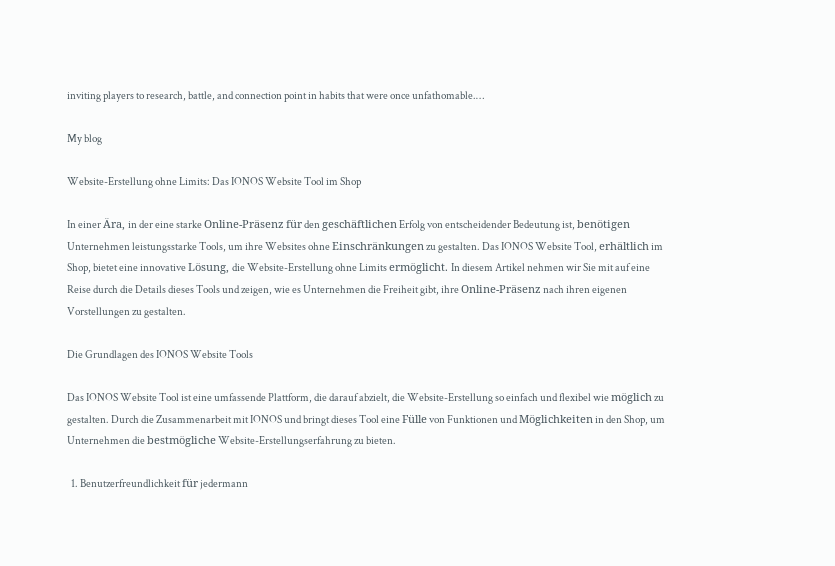inviting players to research, battle, and connection point in habits that were once unfathomable.…

My blog

Website-Erstellung ohne Limits: Das IONOS Website Tool im Shop

In einer Ära, in der eine starke Online-Präsenz für den geschäftlichen Erfolg von entscheidender Bedeutung ist, benötigen Unternehmen leistungsstarke Tools, um ihre Websites ohne Einschränkungen zu gestalten. Das IONOS Website Tool, erhältlich im Shop, bietet eine innovative Lösung, die Website-Erstellung ohne Limits ermöglicht. In diesem Artikel nehmen wir Sie mit auf eine Reise durch die Details dieses Tools und zeigen, wie es Unternehmen die Freiheit gibt, ihre Online-Präsenz nach ihren eigenen Vorstellungen zu gestalten.

Die Grundlagen des IONOS Website Tools

Das IONOS Website Tool ist eine umfassende Plattform, die darauf abzielt, die Website-Erstellung so einfach und flexibel wie möglich zu gestalten. Durch die Zusammenarbeit mit IONOS und bringt dieses Tool eine Fülle von Funktionen und Möglichkeiten in den Shop, um Unternehmen die bestmögliche Website-Erstellungserfahrung zu bieten.

  1. Benutzerfreundlichkeit für jedermann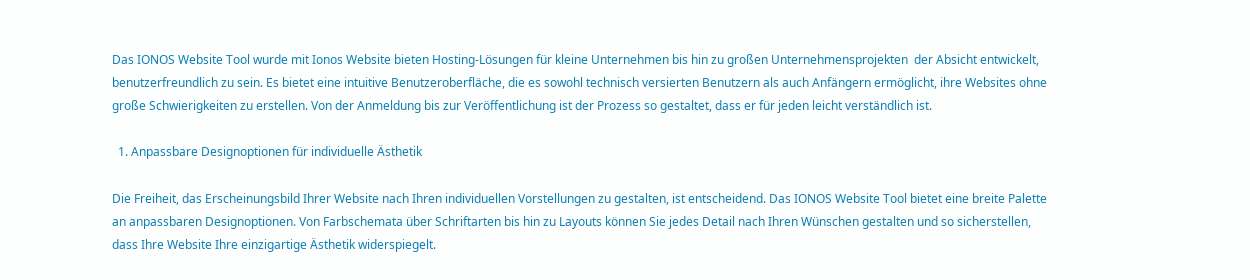Das IONOS Website Tool wurde mit Ionos Website bieten Hosting-Lösungen für kleine Unternehmen bis hin zu großen Unternehmensprojekten  der Absicht entwickelt, benutzerfreundlich zu sein. Es bietet eine intuitive Benutzeroberfläche, die es sowohl technisch versierten Benutzern als auch Anfängern ermöglicht, ihre Websites ohne große Schwierigkeiten zu erstellen. Von der Anmeldung bis zur Veröffentlichung ist der Prozess so gestaltet, dass er für jeden leicht verständlich ist.

  1. Anpassbare Designoptionen für individuelle Ästhetik

Die Freiheit, das Erscheinungsbild Ihrer Website nach Ihren individuellen Vorstellungen zu gestalten, ist entscheidend. Das IONOS Website Tool bietet eine breite Palette an anpassbaren Designoptionen. Von Farbschemata über Schriftarten bis hin zu Layouts können Sie jedes Detail nach Ihren Wünschen gestalten und so sicherstellen, dass Ihre Website Ihre einzigartige Ästhetik widerspiegelt.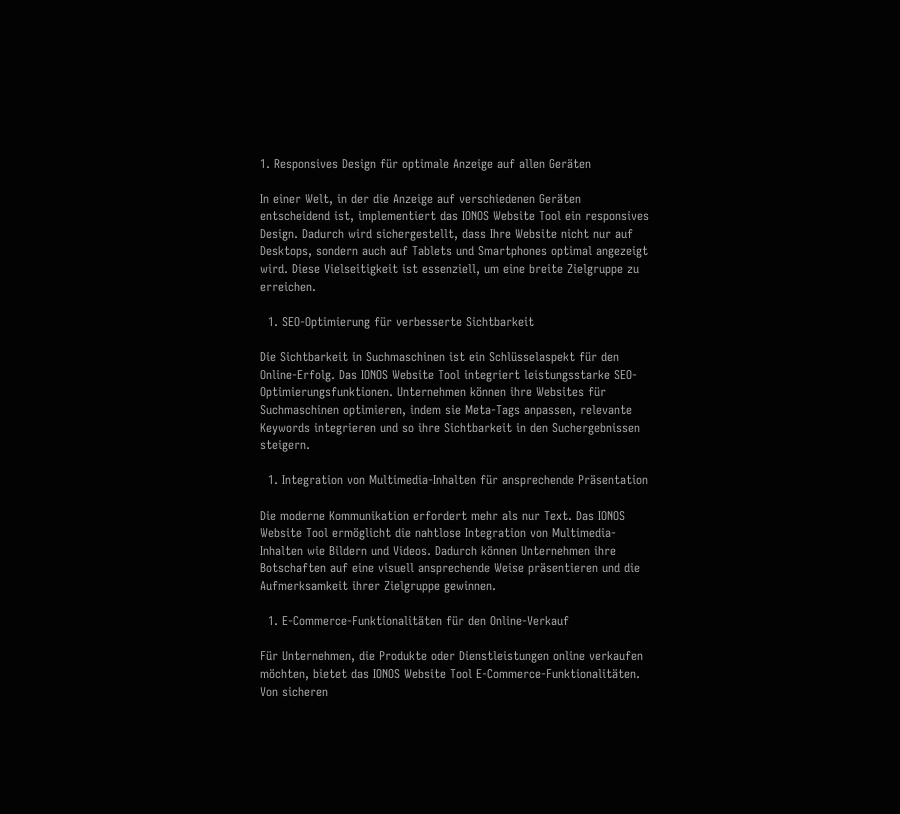1. Responsives Design für optimale Anzeige auf allen Geräten

In einer Welt, in der die Anzeige auf verschiedenen Geräten entscheidend ist, implementiert das IONOS Website Tool ein responsives Design. Dadurch wird sichergestellt, dass Ihre Website nicht nur auf Desktops, sondern auch auf Tablets und Smartphones optimal angezeigt wird. Diese Vielseitigkeit ist essenziell, um eine breite Zielgruppe zu erreichen.

  1. SEO-Optimierung für verbesserte Sichtbarkeit

Die Sichtbarkeit in Suchmaschinen ist ein Schlüsselaspekt für den Online-Erfolg. Das IONOS Website Tool integriert leistungsstarke SEO-Optimierungsfunktionen. Unternehmen können ihre Websites für Suchmaschinen optimieren, indem sie Meta-Tags anpassen, relevante Keywords integrieren und so ihre Sichtbarkeit in den Suchergebnissen steigern.

  1. Integration von Multimedia-Inhalten für ansprechende Präsentation

Die moderne Kommunikation erfordert mehr als nur Text. Das IONOS Website Tool ermöglicht die nahtlose Integration von Multimedia-Inhalten wie Bildern und Videos. Dadurch können Unternehmen ihre Botschaften auf eine visuell ansprechende Weise präsentieren und die Aufmerksamkeit ihrer Zielgruppe gewinnen.

  1. E-Commerce-Funktionalitäten für den Online-Verkauf

Für Unternehmen, die Produkte oder Dienstleistungen online verkaufen möchten, bietet das IONOS Website Tool E-Commerce-Funktionalitäten. Von sicheren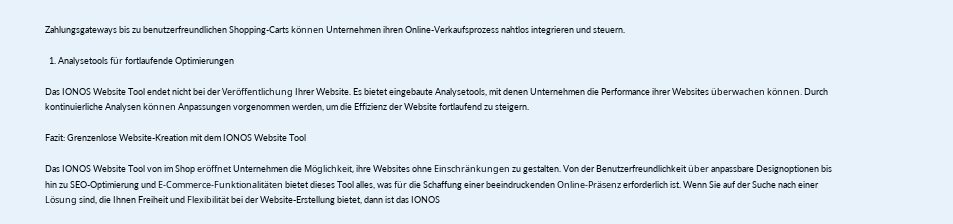Zahlungsgateways bis zu benutzerfreundlichen Shopping-Carts können Unternehmen ihren Online-Verkaufsprozess nahtlos integrieren und steuern.

  1. Analysetools für fortlaufende Optimierungen

Das IONOS Website Tool endet nicht bei der Veröffentlichung Ihrer Website. Es bietet eingebaute Analysetools, mit denen Unternehmen die Performance ihrer Websites überwachen können. Durch kontinuierliche Analysen können Anpassungen vorgenommen werden, um die Effizienz der Website fortlaufend zu steigern.

Fazit: Grenzenlose Website-Kreation mit dem IONOS Website Tool

Das IONOS Website Tool von im Shop eröffnet Unternehmen die Möglichkeit, ihre Websites ohne Einschränkungen zu gestalten. Von der Benutzerfreundlichkeit über anpassbare Designoptionen bis hin zu SEO-Optimierung und E-Commerce-Funktionalitäten bietet dieses Tool alles, was für die Schaffung einer beeindruckenden Online-Präsenz erforderlich ist. Wenn Sie auf der Suche nach einer Lösung sind, die Ihnen Freiheit und Flexibilität bei der Website-Erstellung bietet, dann ist das IONOS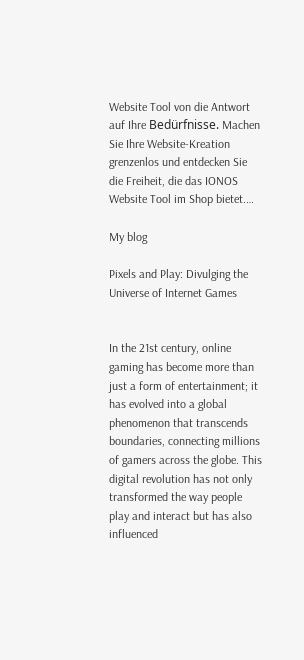Website Tool von die Antwort auf Ihre Bedürfnisse. Machen Sie Ihre Website-Kreation grenzenlos und entdecken Sie die Freiheit, die das IONOS Website Tool im Shop bietet.…

My blog

Pixels and Play: Divulging the Universe of Internet Games


In the 21st century, online gaming has become more than just a form of entertainment; it has evolved into a global phenomenon that transcends boundaries, connecting millions of gamers across the globe. This digital revolution has not only transformed the way people play and interact but has also influenced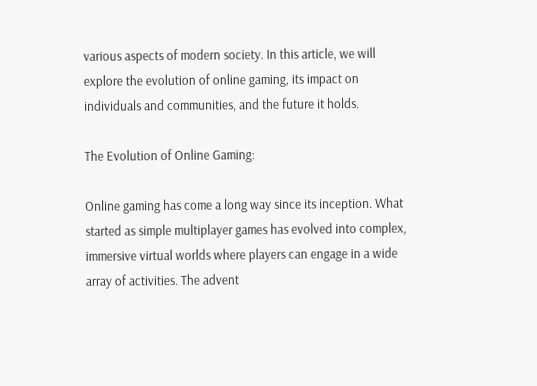various aspects of modern society. In this article, we will explore the evolution of online gaming, its impact on individuals and communities, and the future it holds.

The Evolution of Online Gaming:

Online gaming has come a long way since its inception. What started as simple multiplayer games has evolved into complex, immersive virtual worlds where players can engage in a wide array of activities. The advent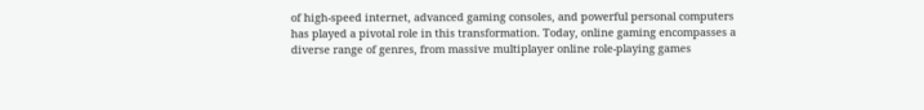of high-speed internet, advanced gaming consoles, and powerful personal computers has played a pivotal role in this transformation. Today, online gaming encompasses a diverse range of genres, from massive multiplayer online role-playing games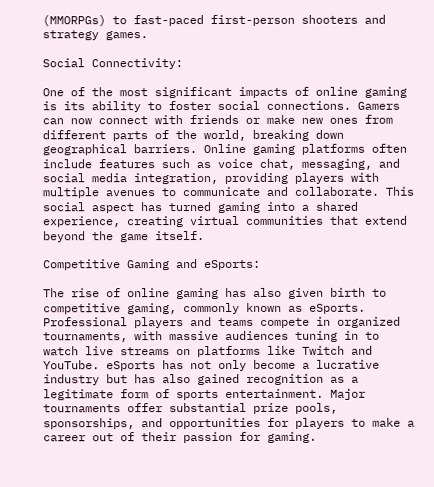(MMORPGs) to fast-paced first-person shooters and strategy games.

Social Connectivity:

One of the most significant impacts of online gaming is its ability to foster social connections. Gamers can now connect with friends or make new ones from different parts of the world, breaking down geographical barriers. Online gaming platforms often include features such as voice chat, messaging, and social media integration, providing players with multiple avenues to communicate and collaborate. This social aspect has turned gaming into a shared experience, creating virtual communities that extend beyond the game itself.

Competitive Gaming and eSports:

The rise of online gaming has also given birth to competitive gaming, commonly known as eSports. Professional players and teams compete in organized tournaments, with massive audiences tuning in to watch live streams on platforms like Twitch and YouTube. eSports has not only become a lucrative industry but has also gained recognition as a legitimate form of sports entertainment. Major tournaments offer substantial prize pools, sponsorships, and opportunities for players to make a career out of their passion for gaming.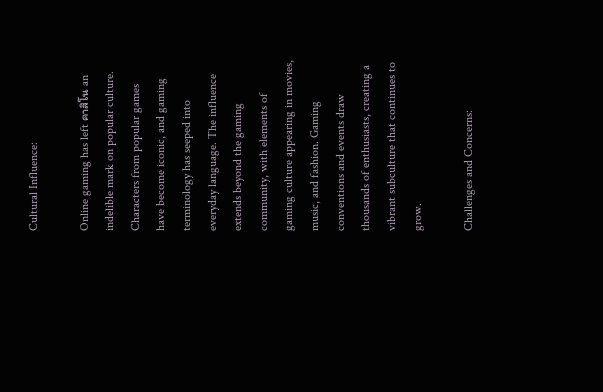Cultural Influence:

Online gaming has left คาสิโน an indelible mark on popular culture. Characters from popular games have become iconic, and gaming terminology has seeped into everyday language. The influence extends beyond the gaming community, with elements of gaming culture appearing in movies, music, and fashion. Gaming conventions and events draw thousands of enthusiasts, creating a vibrant subculture that continues to grow.

Challenges and Concerns: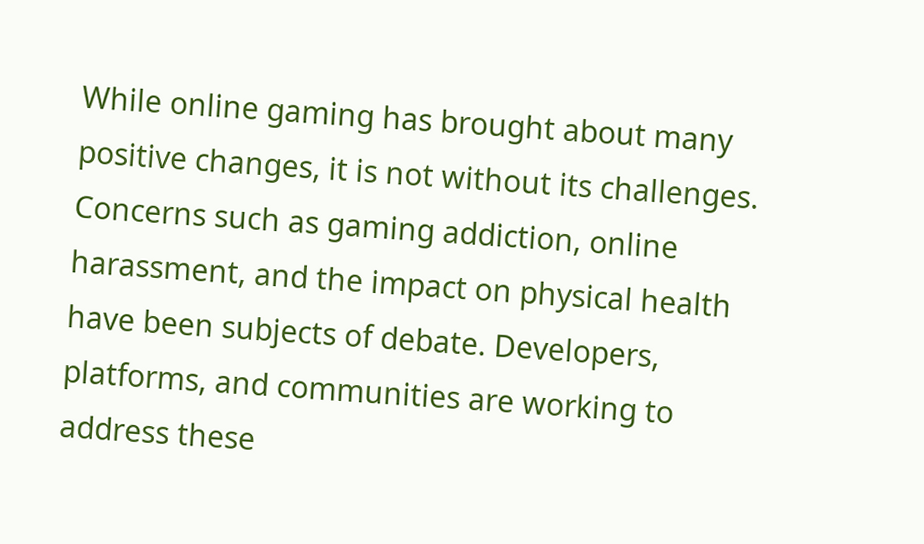While online gaming has brought about many positive changes, it is not without its challenges. Concerns such as gaming addiction, online harassment, and the impact on physical health have been subjects of debate. Developers, platforms, and communities are working to address these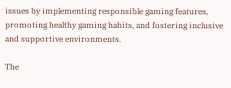issues by implementing responsible gaming features, promoting healthy gaming habits, and fostering inclusive and supportive environments.

The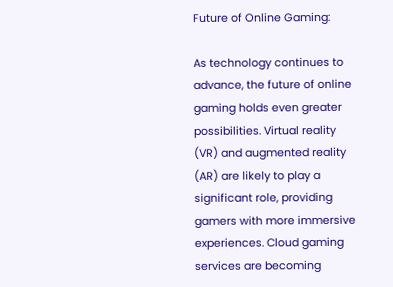Future of Online Gaming:

As technology continues to advance, the future of online gaming holds even greater possibilities. Virtual reality (VR) and augmented reality (AR) are likely to play a significant role, providing gamers with more immersive experiences. Cloud gaming services are becoming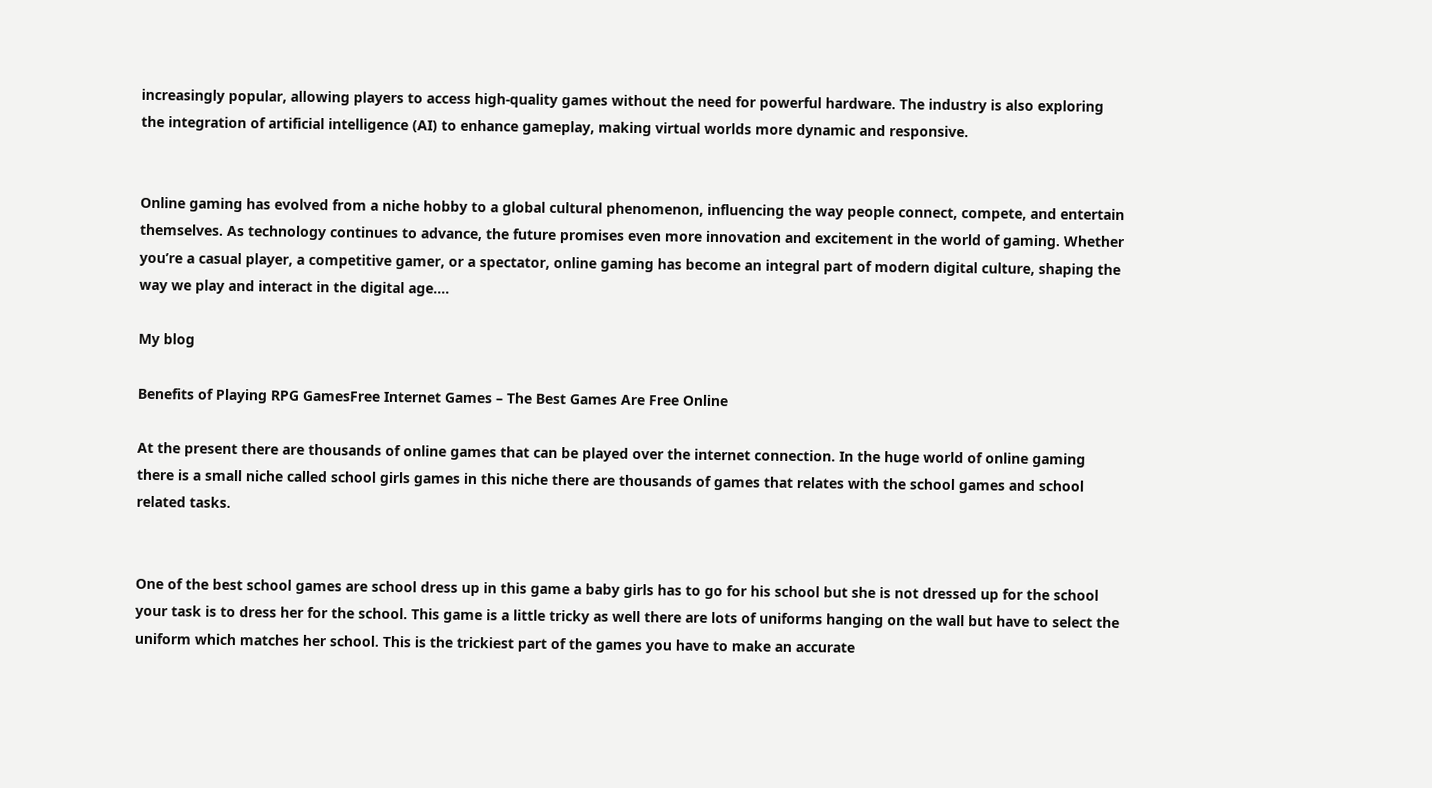increasingly popular, allowing players to access high-quality games without the need for powerful hardware. The industry is also exploring the integration of artificial intelligence (AI) to enhance gameplay, making virtual worlds more dynamic and responsive.


Online gaming has evolved from a niche hobby to a global cultural phenomenon, influencing the way people connect, compete, and entertain themselves. As technology continues to advance, the future promises even more innovation and excitement in the world of gaming. Whether you’re a casual player, a competitive gamer, or a spectator, online gaming has become an integral part of modern digital culture, shaping the way we play and interact in the digital age.…

My blog

Benefits of Playing RPG GamesFree Internet Games – The Best Games Are Free Online

At the present there are thousands of online games that can be played over the internet connection. In the huge world of online gaming there is a small niche called school girls games in this niche there are thousands of games that relates with the school games and school related tasks.


One of the best school games are school dress up in this game a baby girls has to go for his school but she is not dressed up for the school your task is to dress her for the school. This game is a little tricky as well there are lots of uniforms hanging on the wall but have to select the uniform which matches her school. This is the trickiest part of the games you have to make an accurate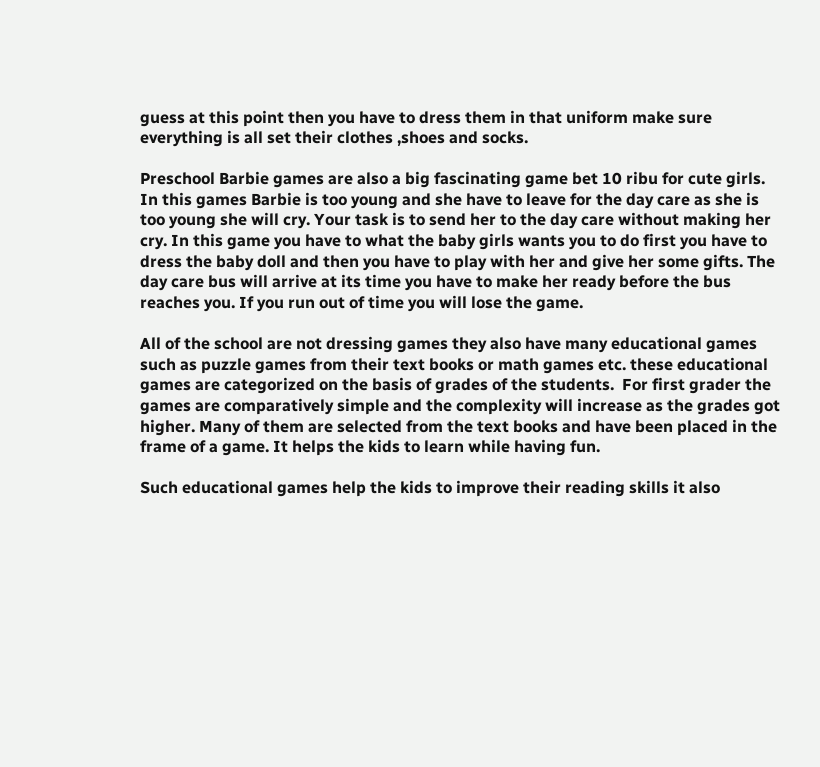guess at this point then you have to dress them in that uniform make sure everything is all set their clothes ,shoes and socks.

Preschool Barbie games are also a big fascinating game bet 10 ribu for cute girls. In this games Barbie is too young and she have to leave for the day care as she is too young she will cry. Your task is to send her to the day care without making her cry. In this game you have to what the baby girls wants you to do first you have to dress the baby doll and then you have to play with her and give her some gifts. The day care bus will arrive at its time you have to make her ready before the bus reaches you. If you run out of time you will lose the game.

All of the school are not dressing games they also have many educational games such as puzzle games from their text books or math games etc. these educational games are categorized on the basis of grades of the students.  For first grader the games are comparatively simple and the complexity will increase as the grades got higher. Many of them are selected from the text books and have been placed in the frame of a game. It helps the kids to learn while having fun.

Such educational games help the kids to improve their reading skills it also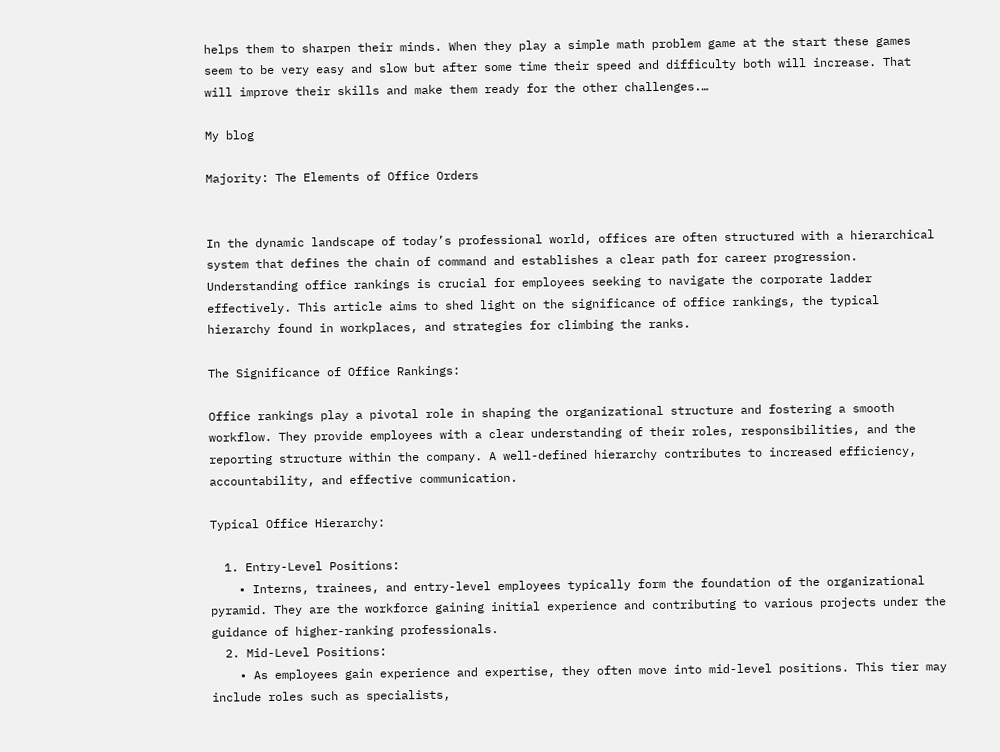helps them to sharpen their minds. When they play a simple math problem game at the start these games seem to be very easy and slow but after some time their speed and difficulty both will increase. That will improve their skills and make them ready for the other challenges.…

My blog

Majority: The Elements of Office Orders


In the dynamic landscape of today’s professional world, offices are often structured with a hierarchical system that defines the chain of command and establishes a clear path for career progression. Understanding office rankings is crucial for employees seeking to navigate the corporate ladder effectively. This article aims to shed light on the significance of office rankings, the typical hierarchy found in workplaces, and strategies for climbing the ranks.

The Significance of Office Rankings:

Office rankings play a pivotal role in shaping the organizational structure and fostering a smooth workflow. They provide employees with a clear understanding of their roles, responsibilities, and the reporting structure within the company. A well-defined hierarchy contributes to increased efficiency, accountability, and effective communication.

Typical Office Hierarchy:

  1. Entry-Level Positions:
    • Interns, trainees, and entry-level employees typically form the foundation of the organizational pyramid. They are the workforce gaining initial experience and contributing to various projects under the guidance of higher-ranking professionals.
  2. Mid-Level Positions:
    • As employees gain experience and expertise, they often move into mid-level positions. This tier may include roles such as specialists,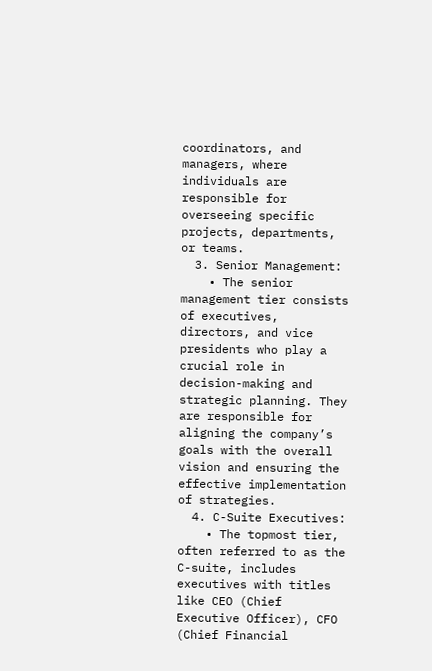coordinators, and managers, where individuals are responsible for overseeing specific projects, departments, or teams.
  3. Senior Management:
    • The senior management tier consists of executives, directors, and vice presidents who play a crucial role in decision-making and strategic planning. They are responsible for aligning the company’s goals with the overall vision and ensuring the effective implementation of strategies.
  4. C-Suite Executives:
    • The topmost tier, often referred to as the C-suite, includes executives with titles like CEO (Chief Executive Officer), CFO (Chief Financial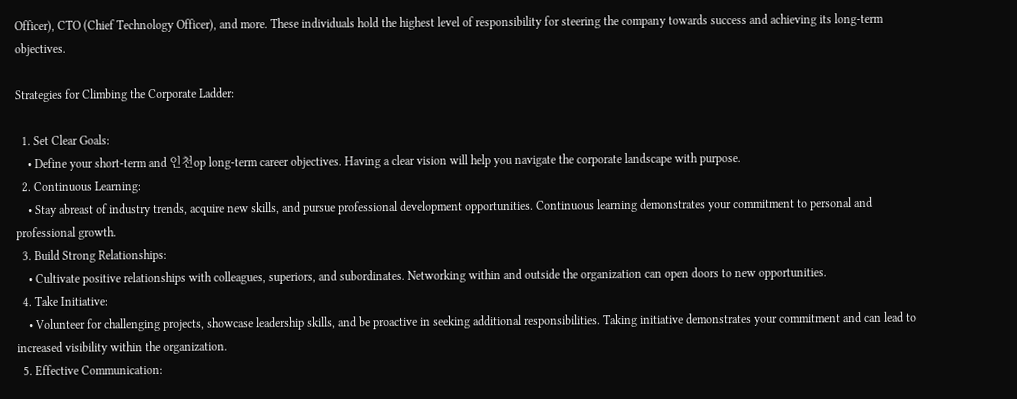Officer), CTO (Chief Technology Officer), and more. These individuals hold the highest level of responsibility for steering the company towards success and achieving its long-term objectives.

Strategies for Climbing the Corporate Ladder:

  1. Set Clear Goals:
    • Define your short-term and 인천op long-term career objectives. Having a clear vision will help you navigate the corporate landscape with purpose.
  2. Continuous Learning:
    • Stay abreast of industry trends, acquire new skills, and pursue professional development opportunities. Continuous learning demonstrates your commitment to personal and professional growth.
  3. Build Strong Relationships:
    • Cultivate positive relationships with colleagues, superiors, and subordinates. Networking within and outside the organization can open doors to new opportunities.
  4. Take Initiative:
    • Volunteer for challenging projects, showcase leadership skills, and be proactive in seeking additional responsibilities. Taking initiative demonstrates your commitment and can lead to increased visibility within the organization.
  5. Effective Communication: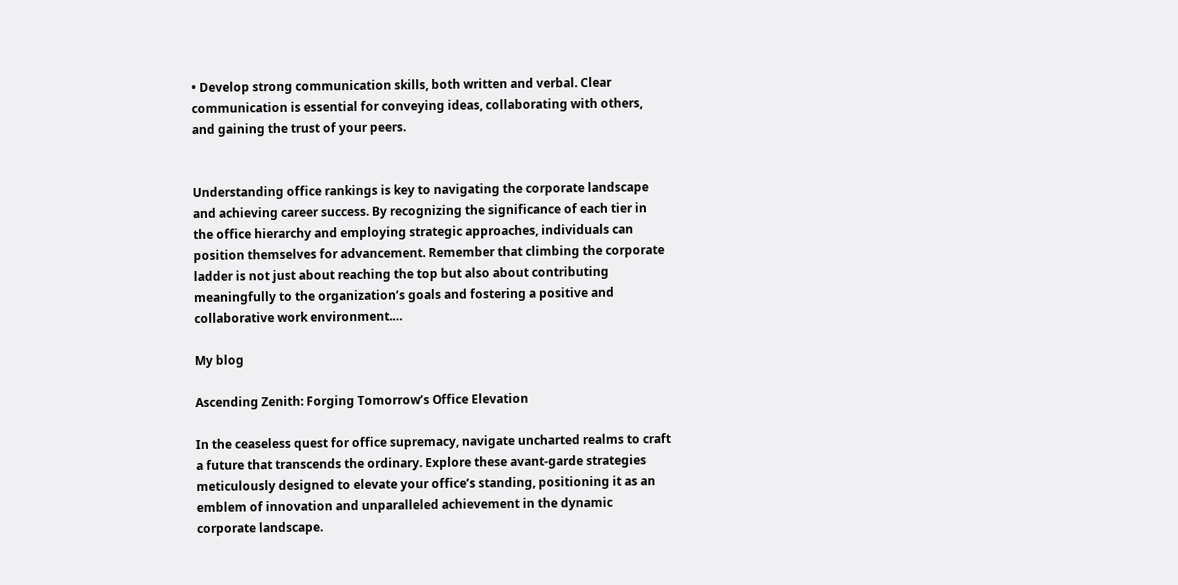• Develop strong communication skills, both written and verbal. Clear communication is essential for conveying ideas, collaborating with others, and gaining the trust of your peers.


Understanding office rankings is key to navigating the corporate landscape and achieving career success. By recognizing the significance of each tier in the office hierarchy and employing strategic approaches, individuals can position themselves for advancement. Remember that climbing the corporate ladder is not just about reaching the top but also about contributing meaningfully to the organization’s goals and fostering a positive and collaborative work environment.…

My blog

Ascending Zenith: Forging Tomorrow’s Office Elevation

In the ceaseless quest for office supremacy, navigate uncharted realms to craft a future that transcends the ordinary. Explore these avant-garde strategies meticulously designed to elevate your office’s standing, positioning it as an emblem of innovation and unparalleled achievement in the dynamic corporate landscape.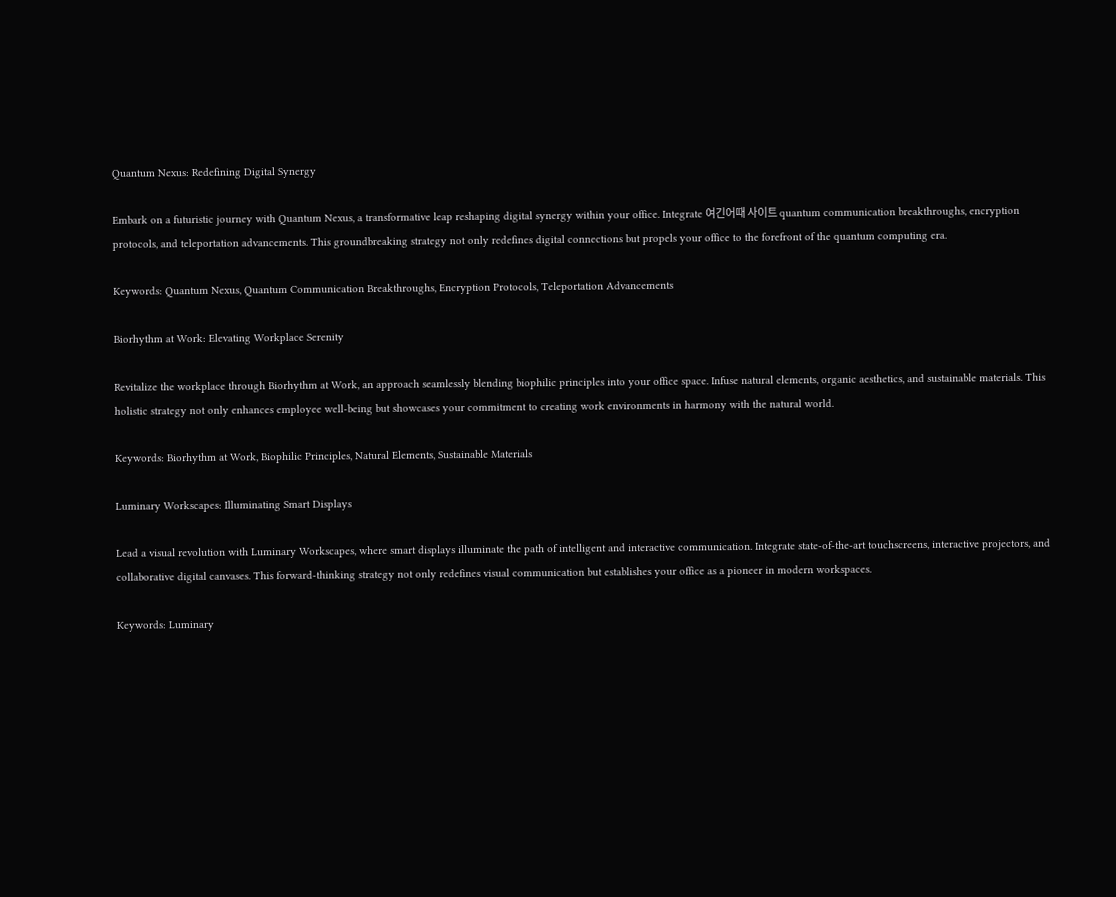Quantum Nexus: Redefining Digital Synergy

Embark on a futuristic journey with Quantum Nexus, a transformative leap reshaping digital synergy within your office. Integrate 여긴어때 사이트 quantum communication breakthroughs, encryption protocols, and teleportation advancements. This groundbreaking strategy not only redefines digital connections but propels your office to the forefront of the quantum computing era.

Keywords: Quantum Nexus, Quantum Communication Breakthroughs, Encryption Protocols, Teleportation Advancements

Biorhythm at Work: Elevating Workplace Serenity

Revitalize the workplace through Biorhythm at Work, an approach seamlessly blending biophilic principles into your office space. Infuse natural elements, organic aesthetics, and sustainable materials. This holistic strategy not only enhances employee well-being but showcases your commitment to creating work environments in harmony with the natural world.

Keywords: Biorhythm at Work, Biophilic Principles, Natural Elements, Sustainable Materials

Luminary Workscapes: Illuminating Smart Displays

Lead a visual revolution with Luminary Workscapes, where smart displays illuminate the path of intelligent and interactive communication. Integrate state-of-the-art touchscreens, interactive projectors, and collaborative digital canvases. This forward-thinking strategy not only redefines visual communication but establishes your office as a pioneer in modern workspaces.

Keywords: Luminary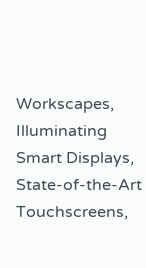Workscapes, Illuminating Smart Displays, State-of-the-Art Touchscreens,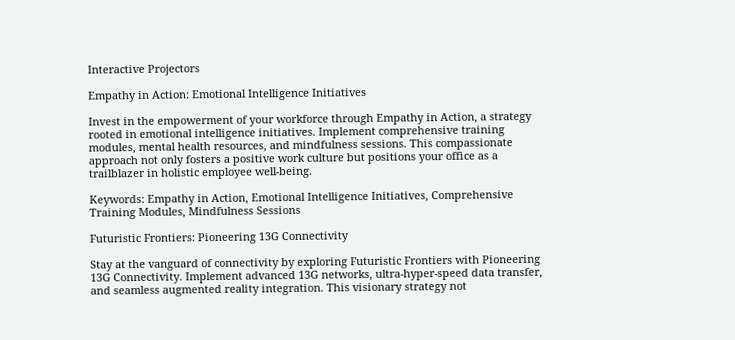Interactive Projectors

Empathy in Action: Emotional Intelligence Initiatives

Invest in the empowerment of your workforce through Empathy in Action, a strategy rooted in emotional intelligence initiatives. Implement comprehensive training modules, mental health resources, and mindfulness sessions. This compassionate approach not only fosters a positive work culture but positions your office as a trailblazer in holistic employee well-being.

Keywords: Empathy in Action, Emotional Intelligence Initiatives, Comprehensive Training Modules, Mindfulness Sessions

Futuristic Frontiers: Pioneering 13G Connectivity

Stay at the vanguard of connectivity by exploring Futuristic Frontiers with Pioneering 13G Connectivity. Implement advanced 13G networks, ultra-hyper-speed data transfer, and seamless augmented reality integration. This visionary strategy not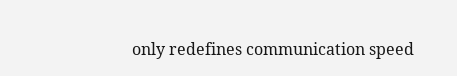only redefines communication speed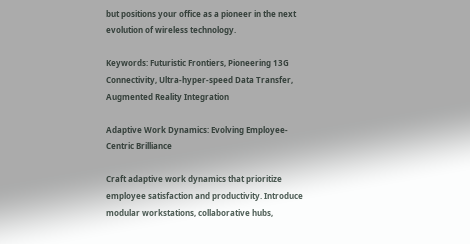but positions your office as a pioneer in the next evolution of wireless technology.

Keywords: Futuristic Frontiers, Pioneering 13G Connectivity, Ultra-hyper-speed Data Transfer, Augmented Reality Integration

Adaptive Work Dynamics: Evolving Employee-Centric Brilliance

Craft adaptive work dynamics that prioritize employee satisfaction and productivity. Introduce modular workstations, collaborative hubs,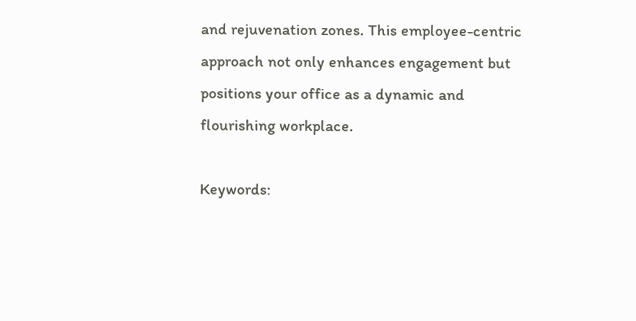and rejuvenation zones. This employee-centric approach not only enhances engagement but positions your office as a dynamic and flourishing workplace.

Keywords: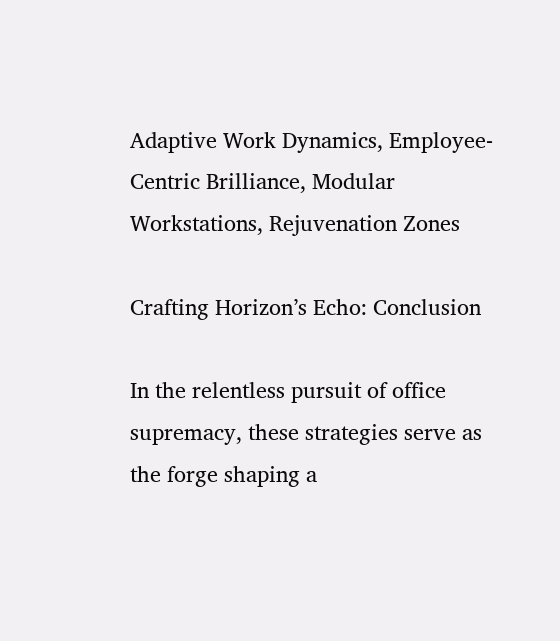Adaptive Work Dynamics, Employee-Centric Brilliance, Modular Workstations, Rejuvenation Zones

Crafting Horizon’s Echo: Conclusion

In the relentless pursuit of office supremacy, these strategies serve as the forge shaping a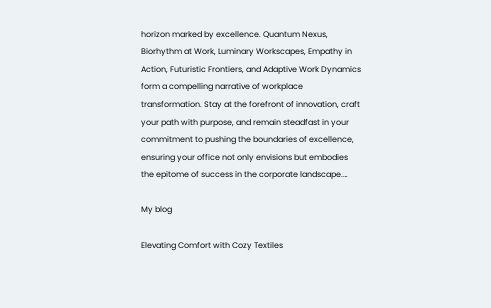horizon marked by excellence. Quantum Nexus, Biorhythm at Work, Luminary Workscapes, Empathy in Action, Futuristic Frontiers, and Adaptive Work Dynamics form a compelling narrative of workplace transformation. Stay at the forefront of innovation, craft your path with purpose, and remain steadfast in your commitment to pushing the boundaries of excellence, ensuring your office not only envisions but embodies the epitome of success in the corporate landscape.…

My blog

Elevating Comfort with Cozy Textiles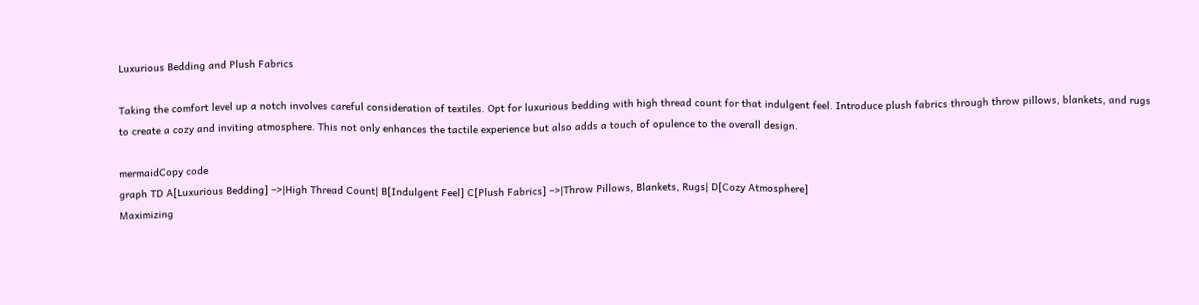Luxurious Bedding and Plush Fabrics

Taking the comfort level up a notch involves careful consideration of textiles. Opt for luxurious bedding with high thread count for that indulgent feel. Introduce plush fabrics through throw pillows, blankets, and rugs to create a cozy and inviting atmosphere. This not only enhances the tactile experience but also adds a touch of opulence to the overall design.

mermaidCopy code
graph TD A[Luxurious Bedding] –>|High Thread Count| B[Indulgent Feel] C[Plush Fabrics] –>|Throw Pillows, Blankets, Rugs| D[Cozy Atmosphere]
Maximizing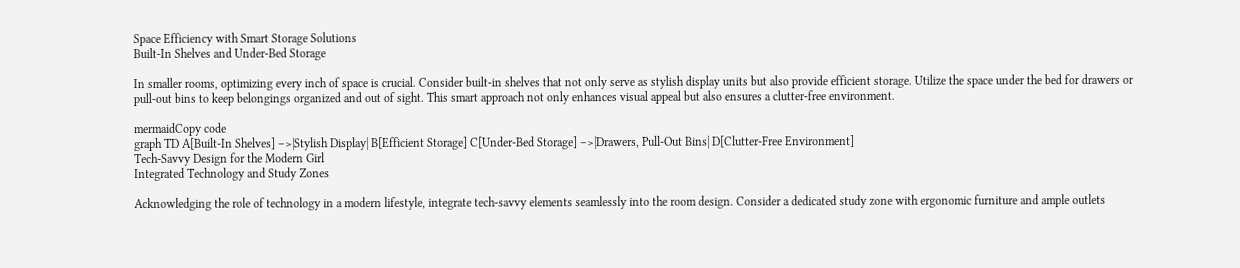Space Efficiency with Smart Storage Solutions
Built-In Shelves and Under-Bed Storage

In smaller rooms, optimizing every inch of space is crucial. Consider built-in shelves that not only serve as stylish display units but also provide efficient storage. Utilize the space under the bed for drawers or pull-out bins to keep belongings organized and out of sight. This smart approach not only enhances visual appeal but also ensures a clutter-free environment.

mermaidCopy code
graph TD A[Built-In Shelves] –>|Stylish Display| B[Efficient Storage] C[Under-Bed Storage] –>|Drawers, Pull-Out Bins| D[Clutter-Free Environment]
Tech-Savvy Design for the Modern Girl
Integrated Technology and Study Zones

Acknowledging the role of technology in a modern lifestyle, integrate tech-savvy elements seamlessly into the room design. Consider a dedicated study zone with ergonomic furniture and ample outlets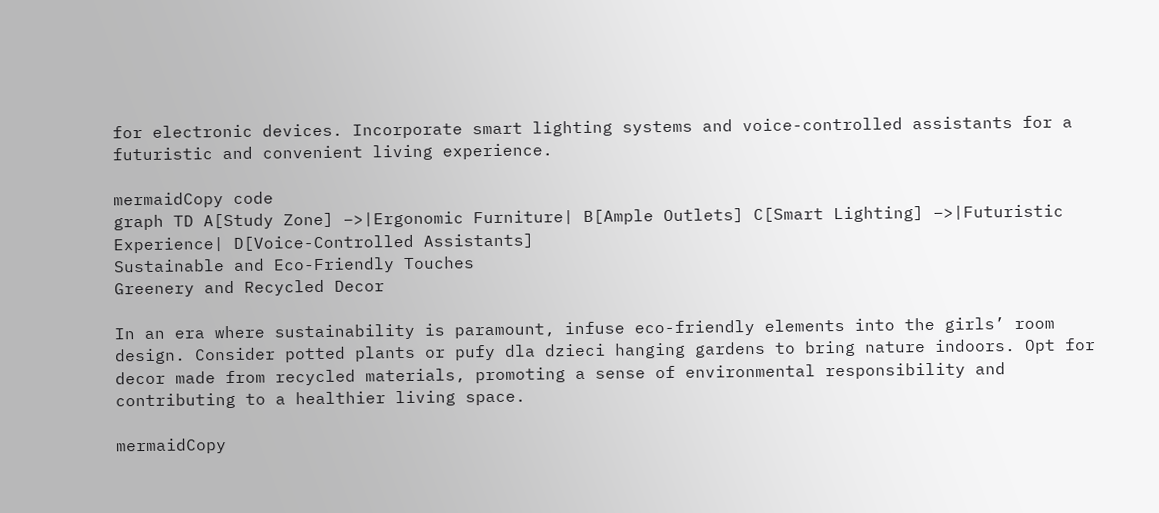for electronic devices. Incorporate smart lighting systems and voice-controlled assistants for a futuristic and convenient living experience.

mermaidCopy code
graph TD A[Study Zone] –>|Ergonomic Furniture| B[Ample Outlets] C[Smart Lighting] –>|Futuristic Experience| D[Voice-Controlled Assistants]
Sustainable and Eco-Friendly Touches
Greenery and Recycled Decor

In an era where sustainability is paramount, infuse eco-friendly elements into the girls’ room design. Consider potted plants or pufy dla dzieci hanging gardens to bring nature indoors. Opt for decor made from recycled materials, promoting a sense of environmental responsibility and contributing to a healthier living space.

mermaidCopy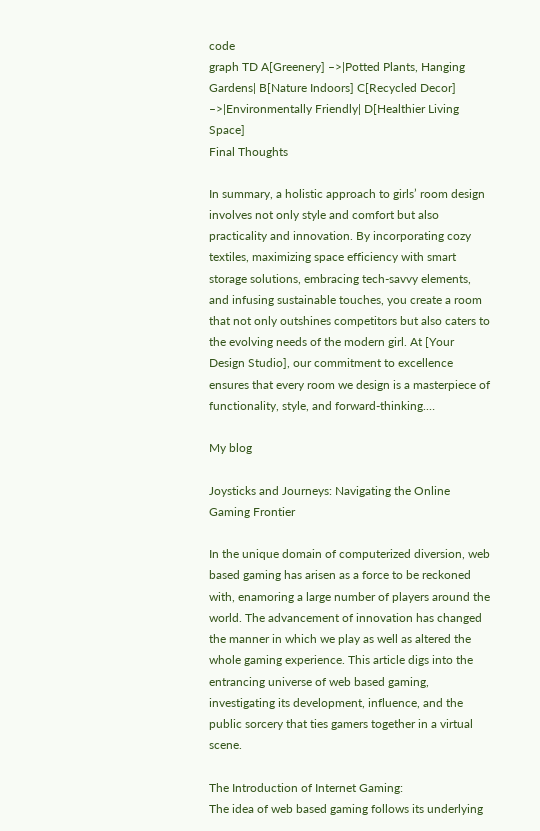code
graph TD A[Greenery] –>|Potted Plants, Hanging Gardens| B[Nature Indoors] C[Recycled Decor] –>|Environmentally Friendly| D[Healthier Living Space]
Final Thoughts

In summary, a holistic approach to girls’ room design involves not only style and comfort but also practicality and innovation. By incorporating cozy textiles, maximizing space efficiency with smart storage solutions, embracing tech-savvy elements, and infusing sustainable touches, you create a room that not only outshines competitors but also caters to the evolving needs of the modern girl. At [Your Design Studio], our commitment to excellence ensures that every room we design is a masterpiece of functionality, style, and forward-thinking.…

My blog

Joysticks and Journeys: Navigating the Online Gaming Frontier

In the unique domain of computerized diversion, web based gaming has arisen as a force to be reckoned with, enamoring a large number of players around the world. The advancement of innovation has changed the manner in which we play as well as altered the whole gaming experience. This article digs into the entrancing universe of web based gaming, investigating its development, influence, and the public sorcery that ties gamers together in a virtual scene.

The Introduction of Internet Gaming:
The idea of web based gaming follows its underlying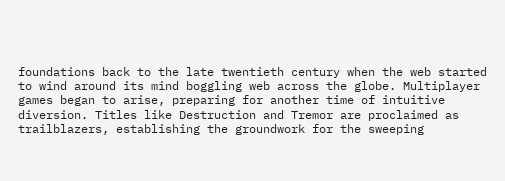foundations back to the late twentieth century when the web started to wind around its mind boggling web across the globe. Multiplayer games began to arise, preparing for another time of intuitive diversion. Titles like Destruction and Tremor are proclaimed as trailblazers, establishing the groundwork for the sweeping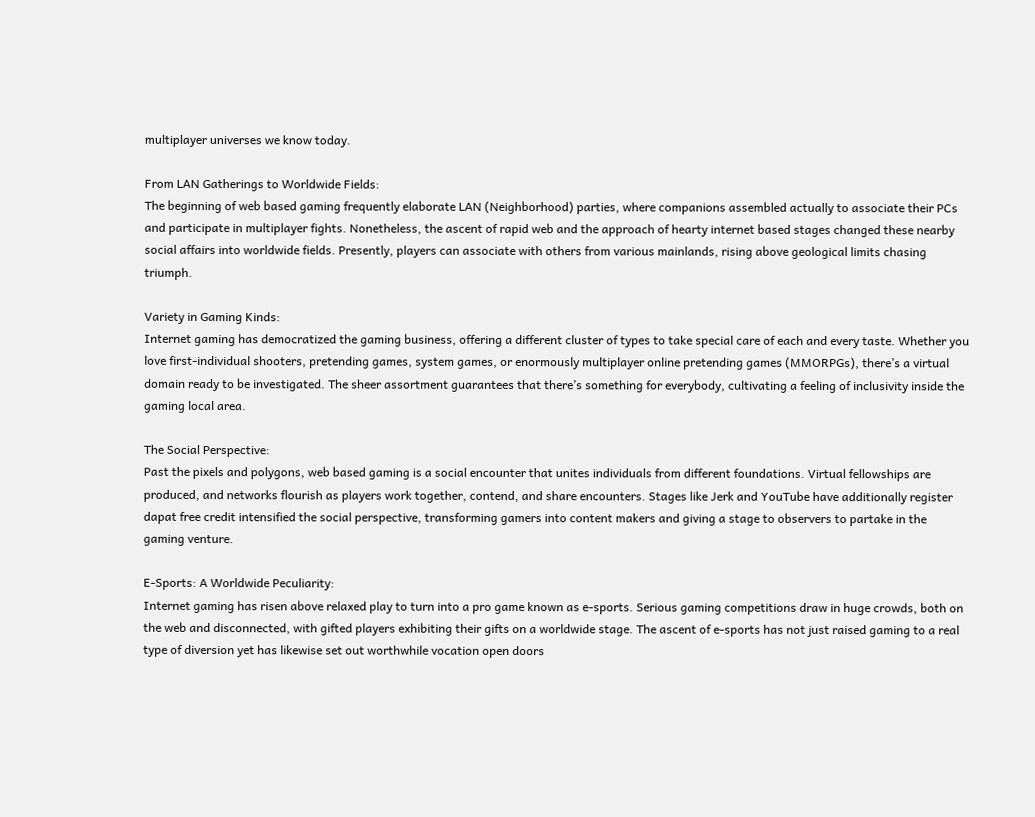multiplayer universes we know today.

From LAN Gatherings to Worldwide Fields:
The beginning of web based gaming frequently elaborate LAN (Neighborhood) parties, where companions assembled actually to associate their PCs and participate in multiplayer fights. Nonetheless, the ascent of rapid web and the approach of hearty internet based stages changed these nearby social affairs into worldwide fields. Presently, players can associate with others from various mainlands, rising above geological limits chasing triumph.

Variety in Gaming Kinds:
Internet gaming has democratized the gaming business, offering a different cluster of types to take special care of each and every taste. Whether you love first-individual shooters, pretending games, system games, or enormously multiplayer online pretending games (MMORPGs), there’s a virtual domain ready to be investigated. The sheer assortment guarantees that there’s something for everybody, cultivating a feeling of inclusivity inside the gaming local area.

The Social Perspective:
Past the pixels and polygons, web based gaming is a social encounter that unites individuals from different foundations. Virtual fellowships are produced, and networks flourish as players work together, contend, and share encounters. Stages like Jerk and YouTube have additionally register dapat free credit intensified the social perspective, transforming gamers into content makers and giving a stage to observers to partake in the gaming venture.

E-Sports: A Worldwide Peculiarity:
Internet gaming has risen above relaxed play to turn into a pro game known as e-sports. Serious gaming competitions draw in huge crowds, both on the web and disconnected, with gifted players exhibiting their gifts on a worldwide stage. The ascent of e-sports has not just raised gaming to a real type of diversion yet has likewise set out worthwhile vocation open doors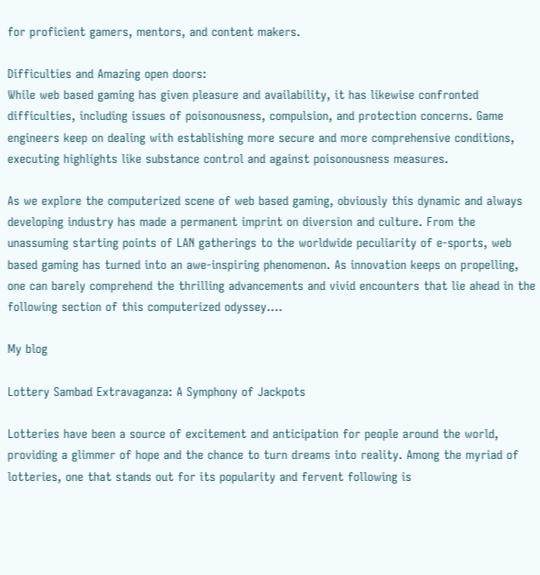for proficient gamers, mentors, and content makers.

Difficulties and Amazing open doors:
While web based gaming has given pleasure and availability, it has likewise confronted difficulties, including issues of poisonousness, compulsion, and protection concerns. Game engineers keep on dealing with establishing more secure and more comprehensive conditions, executing highlights like substance control and against poisonousness measures.

As we explore the computerized scene of web based gaming, obviously this dynamic and always developing industry has made a permanent imprint on diversion and culture. From the unassuming starting points of LAN gatherings to the worldwide peculiarity of e-sports, web based gaming has turned into an awe-inspiring phenomenon. As innovation keeps on propelling, one can barely comprehend the thrilling advancements and vivid encounters that lie ahead in the following section of this computerized odyssey.…

My blog

Lottery Sambad Extravaganza: A Symphony of Jackpots

Lotteries have been a source of excitement and anticipation for people around the world, providing a glimmer of hope and the chance to turn dreams into reality. Among the myriad of lotteries, one that stands out for its popularity and fervent following is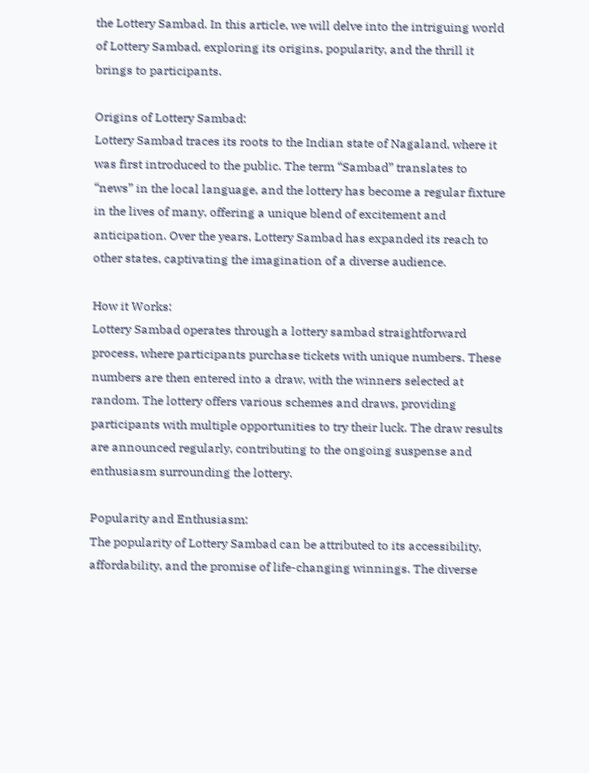the Lottery Sambad. In this article, we will delve into the intriguing world of Lottery Sambad, exploring its origins, popularity, and the thrill it brings to participants.

Origins of Lottery Sambad:
Lottery Sambad traces its roots to the Indian state of Nagaland, where it was first introduced to the public. The term “Sambad” translates to “news” in the local language, and the lottery has become a regular fixture in the lives of many, offering a unique blend of excitement and anticipation. Over the years, Lottery Sambad has expanded its reach to other states, captivating the imagination of a diverse audience.

How it Works:
Lottery Sambad operates through a lottery sambad straightforward process, where participants purchase tickets with unique numbers. These numbers are then entered into a draw, with the winners selected at random. The lottery offers various schemes and draws, providing participants with multiple opportunities to try their luck. The draw results are announced regularly, contributing to the ongoing suspense and enthusiasm surrounding the lottery.

Popularity and Enthusiasm:
The popularity of Lottery Sambad can be attributed to its accessibility, affordability, and the promise of life-changing winnings. The diverse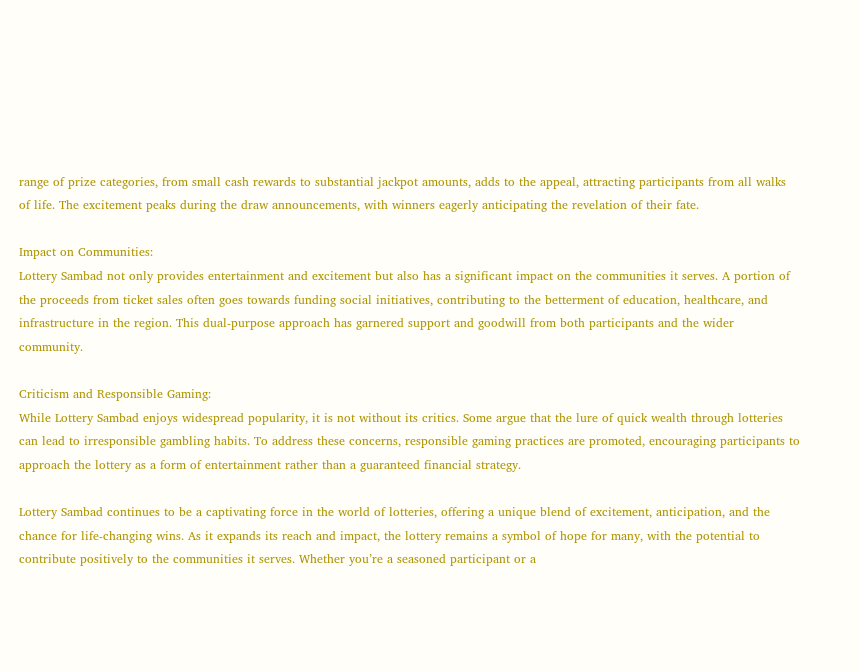range of prize categories, from small cash rewards to substantial jackpot amounts, adds to the appeal, attracting participants from all walks of life. The excitement peaks during the draw announcements, with winners eagerly anticipating the revelation of their fate.

Impact on Communities:
Lottery Sambad not only provides entertainment and excitement but also has a significant impact on the communities it serves. A portion of the proceeds from ticket sales often goes towards funding social initiatives, contributing to the betterment of education, healthcare, and infrastructure in the region. This dual-purpose approach has garnered support and goodwill from both participants and the wider community.

Criticism and Responsible Gaming:
While Lottery Sambad enjoys widespread popularity, it is not without its critics. Some argue that the lure of quick wealth through lotteries can lead to irresponsible gambling habits. To address these concerns, responsible gaming practices are promoted, encouraging participants to approach the lottery as a form of entertainment rather than a guaranteed financial strategy.

Lottery Sambad continues to be a captivating force in the world of lotteries, offering a unique blend of excitement, anticipation, and the chance for life-changing wins. As it expands its reach and impact, the lottery remains a symbol of hope for many, with the potential to contribute positively to the communities it serves. Whether you’re a seasoned participant or a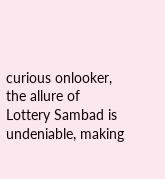curious onlooker, the allure of Lottery Sambad is undeniable, making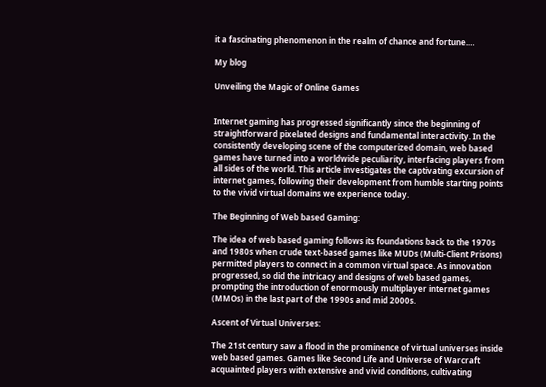it a fascinating phenomenon in the realm of chance and fortune.…

My blog

Unveiling the Magic of Online Games


Internet gaming has progressed significantly since the beginning of straightforward pixelated designs and fundamental interactivity. In the consistently developing scene of the computerized domain, web based games have turned into a worldwide peculiarity, interfacing players from all sides of the world. This article investigates the captivating excursion of internet games, following their development from humble starting points to the vivid virtual domains we experience today.

The Beginning of Web based Gaming:

The idea of web based gaming follows its foundations back to the 1970s and 1980s when crude text-based games like MUDs (Multi-Client Prisons) permitted players to connect in a common virtual space. As innovation progressed, so did the intricacy and designs of web based games, prompting the introduction of enormously multiplayer internet games (MMOs) in the last part of the 1990s and mid 2000s.

Ascent of Virtual Universes:

The 21st century saw a flood in the prominence of virtual universes inside web based games. Games like Second Life and Universe of Warcraft acquainted players with extensive and vivid conditions, cultivating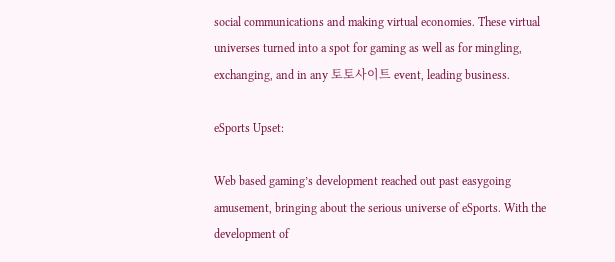social communications and making virtual economies. These virtual universes turned into a spot for gaming as well as for mingling, exchanging, and in any 토토사이트 event, leading business.

eSports Upset:

Web based gaming’s development reached out past easygoing amusement, bringing about the serious universe of eSports. With the development of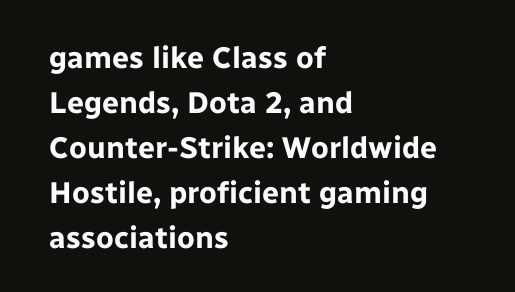games like Class of Legends, Dota 2, and Counter-Strike: Worldwide Hostile, proficient gaming associations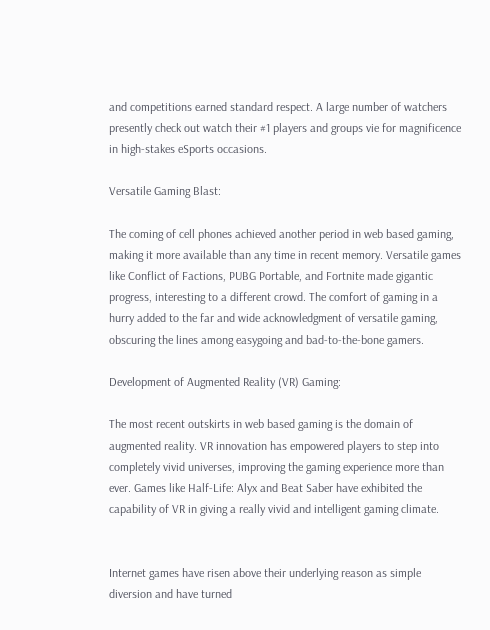and competitions earned standard respect. A large number of watchers presently check out watch their #1 players and groups vie for magnificence in high-stakes eSports occasions.

Versatile Gaming Blast:

The coming of cell phones achieved another period in web based gaming, making it more available than any time in recent memory. Versatile games like Conflict of Factions, PUBG Portable, and Fortnite made gigantic progress, interesting to a different crowd. The comfort of gaming in a hurry added to the far and wide acknowledgment of versatile gaming, obscuring the lines among easygoing and bad-to-the-bone gamers.

Development of Augmented Reality (VR) Gaming:

The most recent outskirts in web based gaming is the domain of augmented reality. VR innovation has empowered players to step into completely vivid universes, improving the gaming experience more than ever. Games like Half-Life: Alyx and Beat Saber have exhibited the capability of VR in giving a really vivid and intelligent gaming climate.


Internet games have risen above their underlying reason as simple diversion and have turned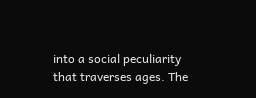into a social peculiarity that traverses ages. The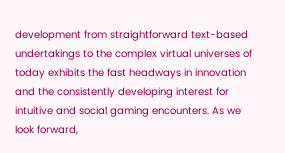development from straightforward text-based undertakings to the complex virtual universes of today exhibits the fast headways in innovation and the consistently developing interest for intuitive and social gaming encounters. As we look forward,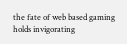the fate of web based gaming holds invigorating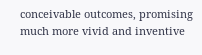conceivable outcomes, promising much more vivid and inventive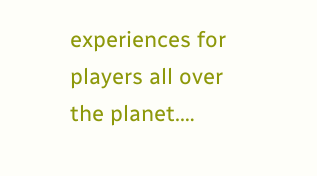experiences for players all over the planet.…